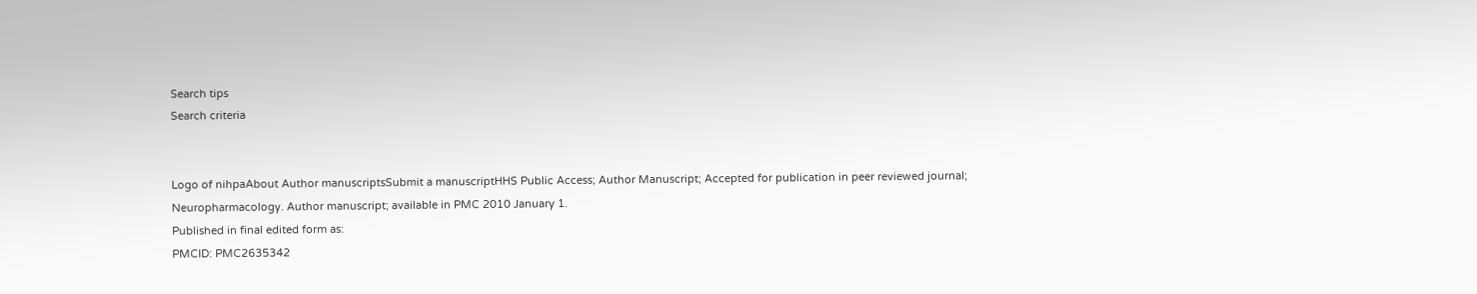Search tips
Search criteria


Logo of nihpaAbout Author manuscriptsSubmit a manuscriptHHS Public Access; Author Manuscript; Accepted for publication in peer reviewed journal;
Neuropharmacology. Author manuscript; available in PMC 2010 January 1.
Published in final edited form as:
PMCID: PMC2635342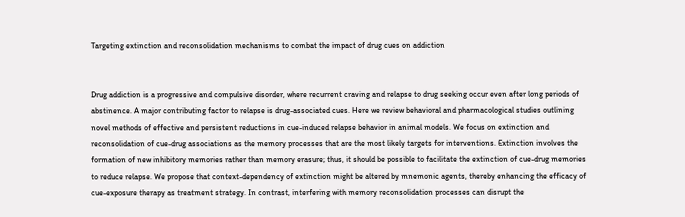Targeting extinction and reconsolidation mechanisms to combat the impact of drug cues on addiction


Drug addiction is a progressive and compulsive disorder, where recurrent craving and relapse to drug seeking occur even after long periods of abstinence. A major contributing factor to relapse is drug-associated cues. Here we review behavioral and pharmacological studies outlining novel methods of effective and persistent reductions in cue-induced relapse behavior in animal models. We focus on extinction and reconsolidation of cue-drug associations as the memory processes that are the most likely targets for interventions. Extinction involves the formation of new inhibitory memories rather than memory erasure; thus, it should be possible to facilitate the extinction of cue-drug memories to reduce relapse. We propose that context-dependency of extinction might be altered by mnemonic agents, thereby enhancing the efficacy of cue-exposure therapy as treatment strategy. In contrast, interfering with memory reconsolidation processes can disrupt the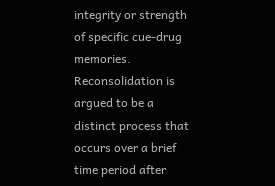integrity or strength of specific cue-drug memories. Reconsolidation is argued to be a distinct process that occurs over a brief time period after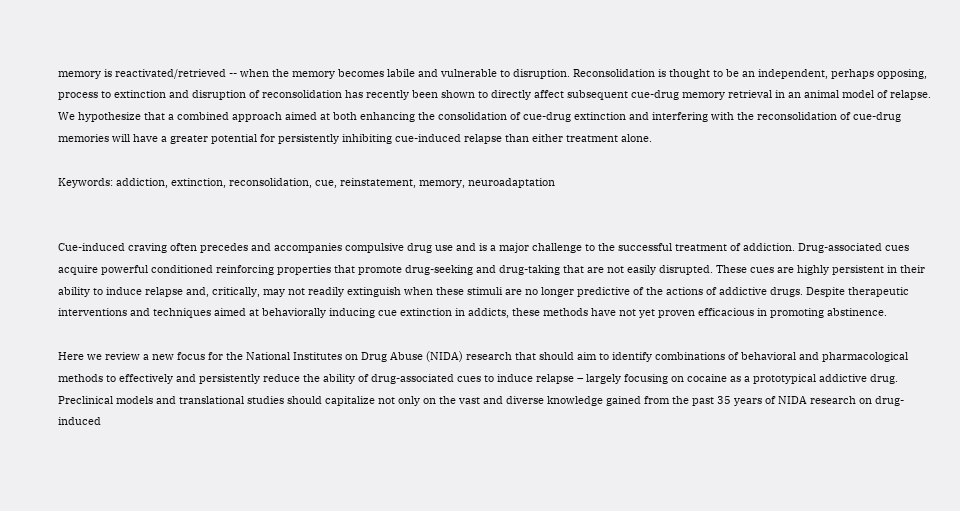memory is reactivated/retrieved -- when the memory becomes labile and vulnerable to disruption. Reconsolidation is thought to be an independent, perhaps opposing, process to extinction and disruption of reconsolidation has recently been shown to directly affect subsequent cue-drug memory retrieval in an animal model of relapse. We hypothesize that a combined approach aimed at both enhancing the consolidation of cue-drug extinction and interfering with the reconsolidation of cue-drug memories will have a greater potential for persistently inhibiting cue-induced relapse than either treatment alone.

Keywords: addiction, extinction, reconsolidation, cue, reinstatement, memory, neuroadaptation


Cue-induced craving often precedes and accompanies compulsive drug use and is a major challenge to the successful treatment of addiction. Drug-associated cues acquire powerful conditioned reinforcing properties that promote drug-seeking and drug-taking that are not easily disrupted. These cues are highly persistent in their ability to induce relapse and, critically, may not readily extinguish when these stimuli are no longer predictive of the actions of addictive drugs. Despite therapeutic interventions and techniques aimed at behaviorally inducing cue extinction in addicts, these methods have not yet proven efficacious in promoting abstinence.

Here we review a new focus for the National Institutes on Drug Abuse (NIDA) research that should aim to identify combinations of behavioral and pharmacological methods to effectively and persistently reduce the ability of drug-associated cues to induce relapse – largely focusing on cocaine as a prototypical addictive drug. Preclinical models and translational studies should capitalize not only on the vast and diverse knowledge gained from the past 35 years of NIDA research on drug-induced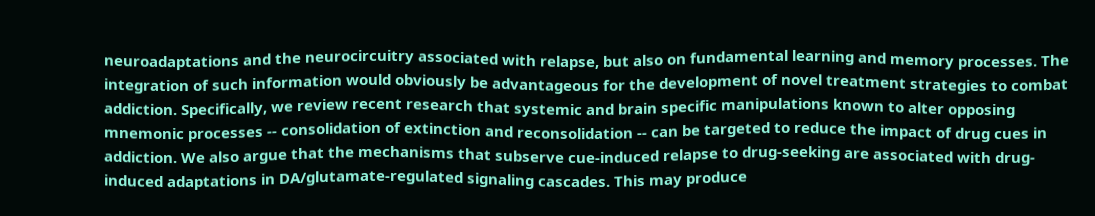neuroadaptations and the neurocircuitry associated with relapse, but also on fundamental learning and memory processes. The integration of such information would obviously be advantageous for the development of novel treatment strategies to combat addiction. Specifically, we review recent research that systemic and brain specific manipulations known to alter opposing mnemonic processes -- consolidation of extinction and reconsolidation -- can be targeted to reduce the impact of drug cues in addiction. We also argue that the mechanisms that subserve cue-induced relapse to drug-seeking are associated with drug-induced adaptations in DA/glutamate-regulated signaling cascades. This may produce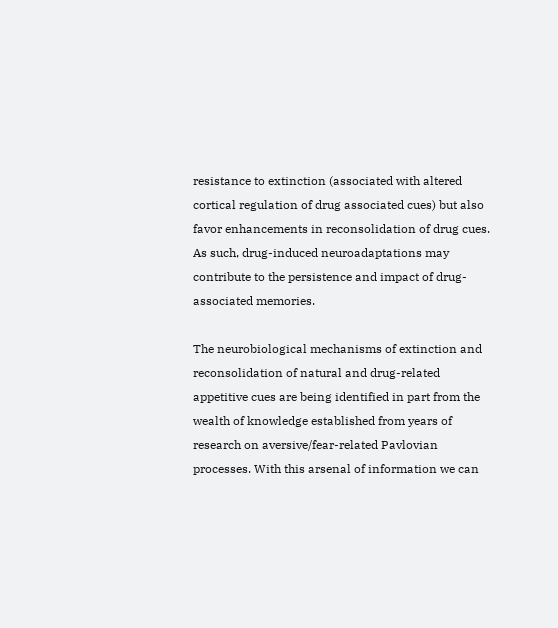resistance to extinction (associated with altered cortical regulation of drug associated cues) but also favor enhancements in reconsolidation of drug cues. As such, drug-induced neuroadaptations may contribute to the persistence and impact of drug-associated memories.

The neurobiological mechanisms of extinction and reconsolidation of natural and drug-related appetitive cues are being identified in part from the wealth of knowledge established from years of research on aversive/fear-related Pavlovian processes. With this arsenal of information we can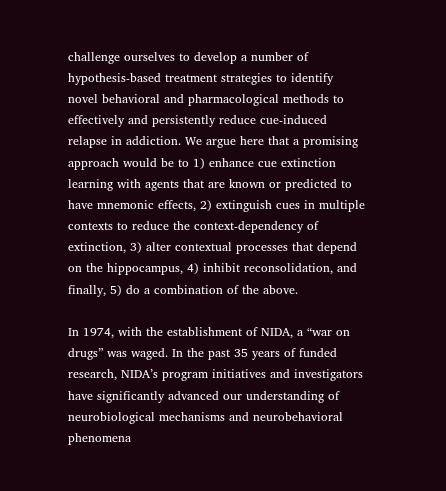challenge ourselves to develop a number of hypothesis-based treatment strategies to identify novel behavioral and pharmacological methods to effectively and persistently reduce cue-induced relapse in addiction. We argue here that a promising approach would be to 1) enhance cue extinction learning with agents that are known or predicted to have mnemonic effects, 2) extinguish cues in multiple contexts to reduce the context-dependency of extinction, 3) alter contextual processes that depend on the hippocampus, 4) inhibit reconsolidation, and finally, 5) do a combination of the above.

In 1974, with the establishment of NIDA, a “war on drugs” was waged. In the past 35 years of funded research, NIDA’s program initiatives and investigators have significantly advanced our understanding of neurobiological mechanisms and neurobehavioral phenomena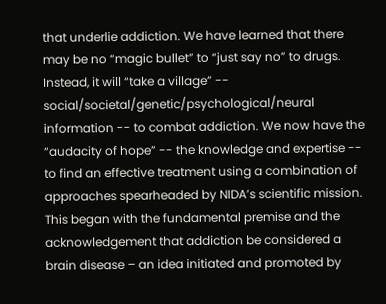that underlie addiction. We have learned that there may be no “magic bullet” to “just say no” to drugs. Instead, it will “take a village” -- social/societal/genetic/psychological/neural information -- to combat addiction. We now have the “audacity of hope” -- the knowledge and expertise -- to find an effective treatment using a combination of approaches spearheaded by NIDA’s scientific mission. This began with the fundamental premise and the acknowledgement that addiction be considered a brain disease – an idea initiated and promoted by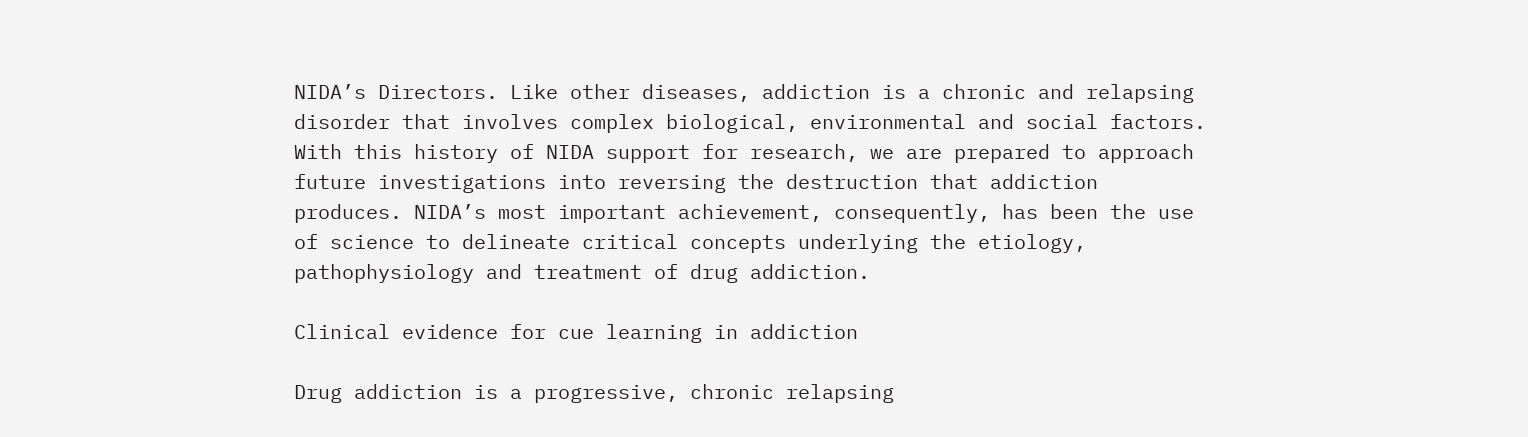NIDA’s Directors. Like other diseases, addiction is a chronic and relapsing disorder that involves complex biological, environmental and social factors. With this history of NIDA support for research, we are prepared to approach future investigations into reversing the destruction that addiction produces. NIDA’s most important achievement, consequently, has been the use of science to delineate critical concepts underlying the etiology, pathophysiology and treatment of drug addiction.

Clinical evidence for cue learning in addiction

Drug addiction is a progressive, chronic relapsing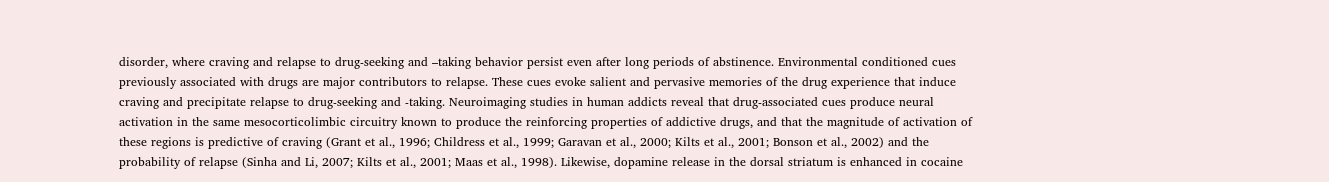disorder, where craving and relapse to drug-seeking and –taking behavior persist even after long periods of abstinence. Environmental conditioned cues previously associated with drugs are major contributors to relapse. These cues evoke salient and pervasive memories of the drug experience that induce craving and precipitate relapse to drug-seeking and -taking. Neuroimaging studies in human addicts reveal that drug-associated cues produce neural activation in the same mesocorticolimbic circuitry known to produce the reinforcing properties of addictive drugs, and that the magnitude of activation of these regions is predictive of craving (Grant et al., 1996; Childress et al., 1999; Garavan et al., 2000; Kilts et al., 2001; Bonson et al., 2002) and the probability of relapse (Sinha and Li, 2007; Kilts et al., 2001; Maas et al., 1998). Likewise, dopamine release in the dorsal striatum is enhanced in cocaine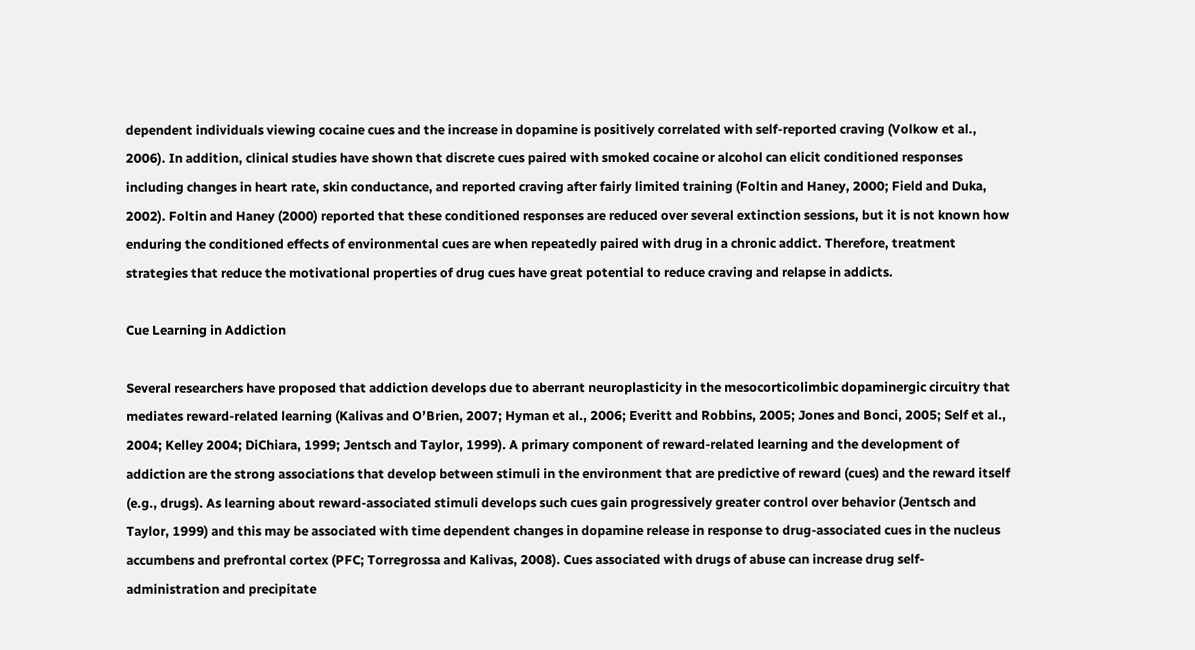dependent individuals viewing cocaine cues and the increase in dopamine is positively correlated with self-reported craving (Volkow et al., 2006). In addition, clinical studies have shown that discrete cues paired with smoked cocaine or alcohol can elicit conditioned responses including changes in heart rate, skin conductance, and reported craving after fairly limited training (Foltin and Haney, 2000; Field and Duka, 2002). Foltin and Haney (2000) reported that these conditioned responses are reduced over several extinction sessions, but it is not known how enduring the conditioned effects of environmental cues are when repeatedly paired with drug in a chronic addict. Therefore, treatment strategies that reduce the motivational properties of drug cues have great potential to reduce craving and relapse in addicts.

Cue Learning in Addiction

Several researchers have proposed that addiction develops due to aberrant neuroplasticity in the mesocorticolimbic dopaminergic circuitry that mediates reward-related learning (Kalivas and O’Brien, 2007; Hyman et al., 2006; Everitt and Robbins, 2005; Jones and Bonci, 2005; Self et al., 2004; Kelley 2004; DiChiara, 1999; Jentsch and Taylor, 1999). A primary component of reward-related learning and the development of addiction are the strong associations that develop between stimuli in the environment that are predictive of reward (cues) and the reward itself (e.g., drugs). As learning about reward-associated stimuli develops such cues gain progressively greater control over behavior (Jentsch and Taylor, 1999) and this may be associated with time dependent changes in dopamine release in response to drug-associated cues in the nucleus accumbens and prefrontal cortex (PFC; Torregrossa and Kalivas, 2008). Cues associated with drugs of abuse can increase drug self-administration and precipitate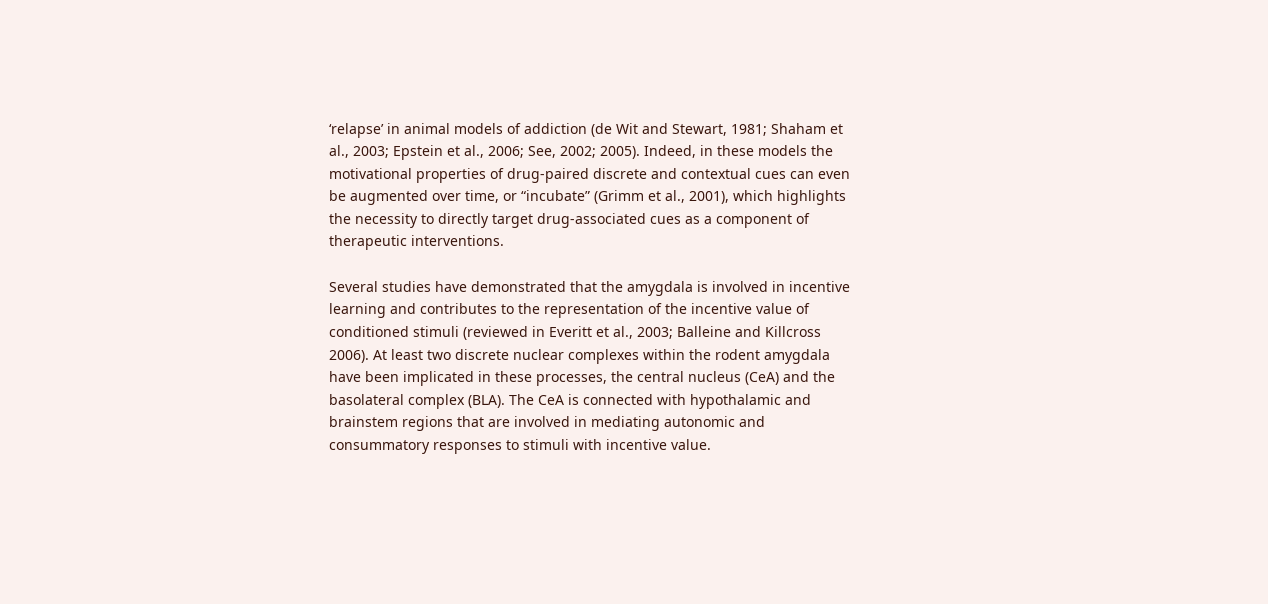‘relapse’ in animal models of addiction (de Wit and Stewart, 1981; Shaham et al., 2003; Epstein et al., 2006; See, 2002; 2005). Indeed, in these models the motivational properties of drug-paired discrete and contextual cues can even be augmented over time, or “incubate” (Grimm et al., 2001), which highlights the necessity to directly target drug-associated cues as a component of therapeutic interventions.

Several studies have demonstrated that the amygdala is involved in incentive learning and contributes to the representation of the incentive value of conditioned stimuli (reviewed in Everitt et al., 2003; Balleine and Killcross 2006). At least two discrete nuclear complexes within the rodent amygdala have been implicated in these processes, the central nucleus (CeA) and the basolateral complex (BLA). The CeA is connected with hypothalamic and brainstem regions that are involved in mediating autonomic and consummatory responses to stimuli with incentive value.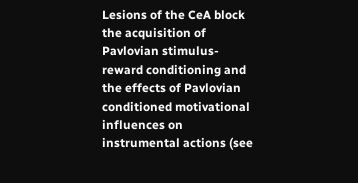Lesions of the CeA block the acquisition of Pavlovian stimulus-reward conditioning and the effects of Pavlovian conditioned motivational influences on instrumental actions (see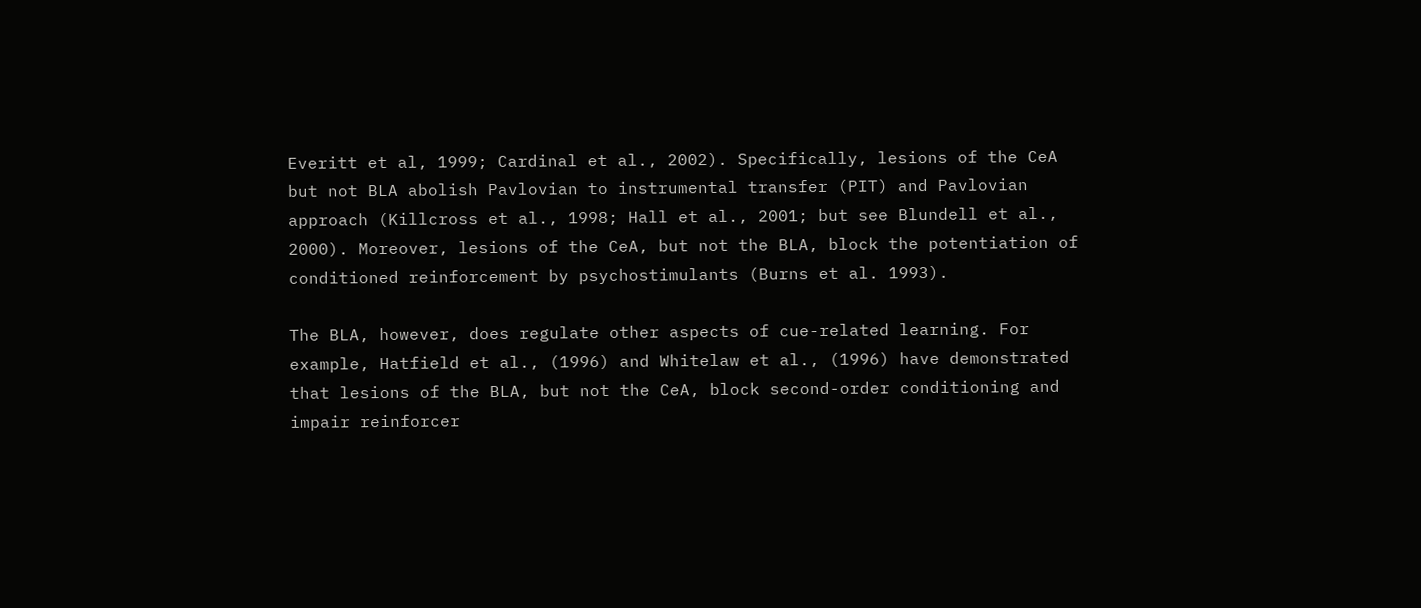Everitt et al, 1999; Cardinal et al., 2002). Specifically, lesions of the CeA but not BLA abolish Pavlovian to instrumental transfer (PIT) and Pavlovian approach (Killcross et al., 1998; Hall et al., 2001; but see Blundell et al., 2000). Moreover, lesions of the CeA, but not the BLA, block the potentiation of conditioned reinforcement by psychostimulants (Burns et al. 1993).

The BLA, however, does regulate other aspects of cue-related learning. For example, Hatfield et al., (1996) and Whitelaw et al., (1996) have demonstrated that lesions of the BLA, but not the CeA, block second-order conditioning and impair reinforcer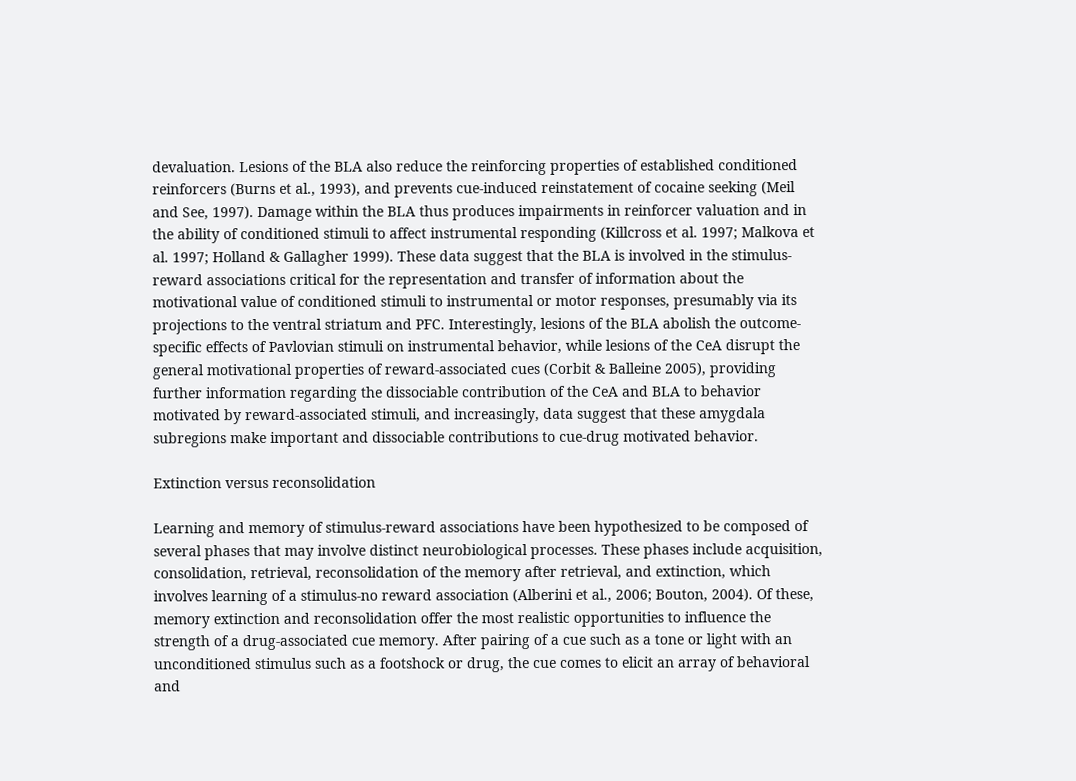devaluation. Lesions of the BLA also reduce the reinforcing properties of established conditioned reinforcers (Burns et al., 1993), and prevents cue-induced reinstatement of cocaine seeking (Meil and See, 1997). Damage within the BLA thus produces impairments in reinforcer valuation and in the ability of conditioned stimuli to affect instrumental responding (Killcross et al. 1997; Malkova et al. 1997; Holland & Gallagher 1999). These data suggest that the BLA is involved in the stimulus-reward associations critical for the representation and transfer of information about the motivational value of conditioned stimuli to instrumental or motor responses, presumably via its projections to the ventral striatum and PFC. Interestingly, lesions of the BLA abolish the outcome-specific effects of Pavlovian stimuli on instrumental behavior, while lesions of the CeA disrupt the general motivational properties of reward-associated cues (Corbit & Balleine 2005), providing further information regarding the dissociable contribution of the CeA and BLA to behavior motivated by reward-associated stimuli, and increasingly, data suggest that these amygdala subregions make important and dissociable contributions to cue-drug motivated behavior.

Extinction versus reconsolidation

Learning and memory of stimulus-reward associations have been hypothesized to be composed of several phases that may involve distinct neurobiological processes. These phases include acquisition, consolidation, retrieval, reconsolidation of the memory after retrieval, and extinction, which involves learning of a stimulus-no reward association (Alberini et al., 2006; Bouton, 2004). Of these, memory extinction and reconsolidation offer the most realistic opportunities to influence the strength of a drug-associated cue memory. After pairing of a cue such as a tone or light with an unconditioned stimulus such as a footshock or drug, the cue comes to elicit an array of behavioral and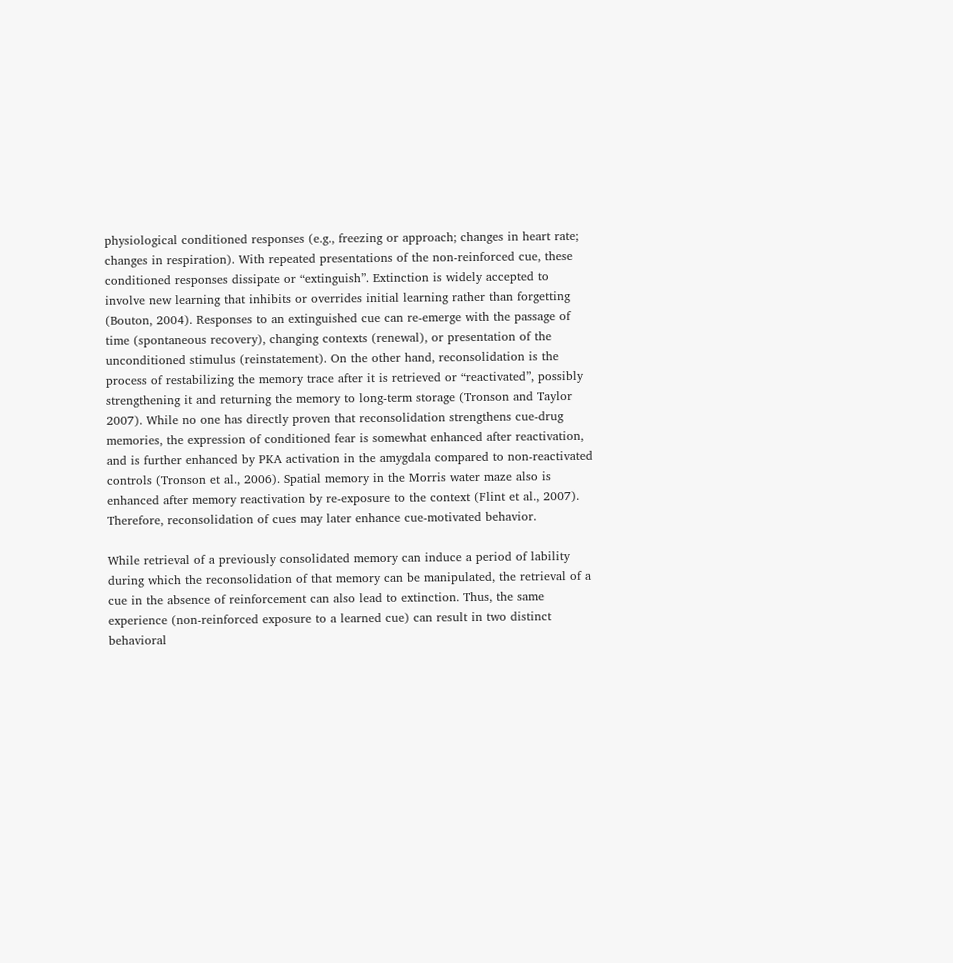physiological conditioned responses (e.g., freezing or approach; changes in heart rate; changes in respiration). With repeated presentations of the non-reinforced cue, these conditioned responses dissipate or “extinguish”. Extinction is widely accepted to involve new learning that inhibits or overrides initial learning rather than forgetting (Bouton, 2004). Responses to an extinguished cue can re-emerge with the passage of time (spontaneous recovery), changing contexts (renewal), or presentation of the unconditioned stimulus (reinstatement). On the other hand, reconsolidation is the process of restabilizing the memory trace after it is retrieved or “reactivated”, possibly strengthening it and returning the memory to long-term storage (Tronson and Taylor 2007). While no one has directly proven that reconsolidation strengthens cue-drug memories, the expression of conditioned fear is somewhat enhanced after reactivation, and is further enhanced by PKA activation in the amygdala compared to non-reactivated controls (Tronson et al., 2006). Spatial memory in the Morris water maze also is enhanced after memory reactivation by re-exposure to the context (Flint et al., 2007). Therefore, reconsolidation of cues may later enhance cue-motivated behavior.

While retrieval of a previously consolidated memory can induce a period of lability during which the reconsolidation of that memory can be manipulated, the retrieval of a cue in the absence of reinforcement can also lead to extinction. Thus, the same experience (non-reinforced exposure to a learned cue) can result in two distinct behavioral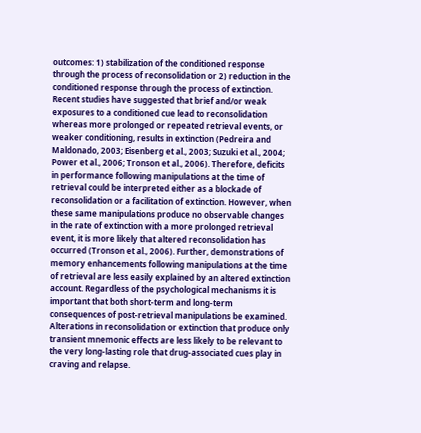outcomes: 1) stabilization of the conditioned response through the process of reconsolidation or 2) reduction in the conditioned response through the process of extinction. Recent studies have suggested that brief and/or weak exposures to a conditioned cue lead to reconsolidation whereas more prolonged or repeated retrieval events, or weaker conditioning, results in extinction (Pedreira and Maldonado, 2003; Eisenberg et al., 2003; Suzuki et al., 2004; Power et al., 2006; Tronson et al., 2006). Therefore, deficits in performance following manipulations at the time of retrieval could be interpreted either as a blockade of reconsolidation or a facilitation of extinction. However, when these same manipulations produce no observable changes in the rate of extinction with a more prolonged retrieval event, it is more likely that altered reconsolidation has occurred (Tronson et al., 2006). Further, demonstrations of memory enhancements following manipulations at the time of retrieval are less easily explained by an altered extinction account. Regardless of the psychological mechanisms it is important that both short-term and long-term consequences of post-retrieval manipulations be examined. Alterations in reconsolidation or extinction that produce only transient mnemonic effects are less likely to be relevant to the very long-lasting role that drug-associated cues play in craving and relapse.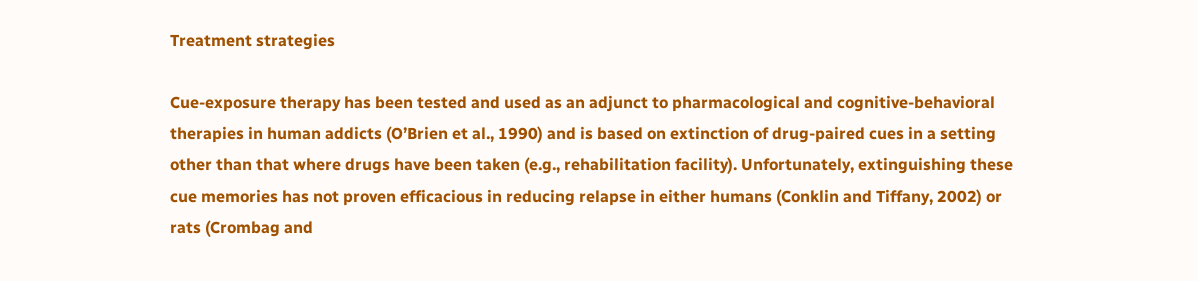Treatment strategies

Cue-exposure therapy has been tested and used as an adjunct to pharmacological and cognitive-behavioral therapies in human addicts (O’Brien et al., 1990) and is based on extinction of drug-paired cues in a setting other than that where drugs have been taken (e.g., rehabilitation facility). Unfortunately, extinguishing these cue memories has not proven efficacious in reducing relapse in either humans (Conklin and Tiffany, 2002) or rats (Crombag and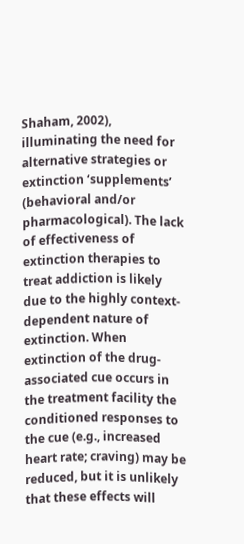Shaham, 2002), illuminating the need for alternative strategies or extinction ‘supplements’ (behavioral and/or pharmacological). The lack of effectiveness of extinction therapies to treat addiction is likely due to the highly context-dependent nature of extinction. When extinction of the drug-associated cue occurs in the treatment facility the conditioned responses to the cue (e.g., increased heart rate; craving) may be reduced, but it is unlikely that these effects will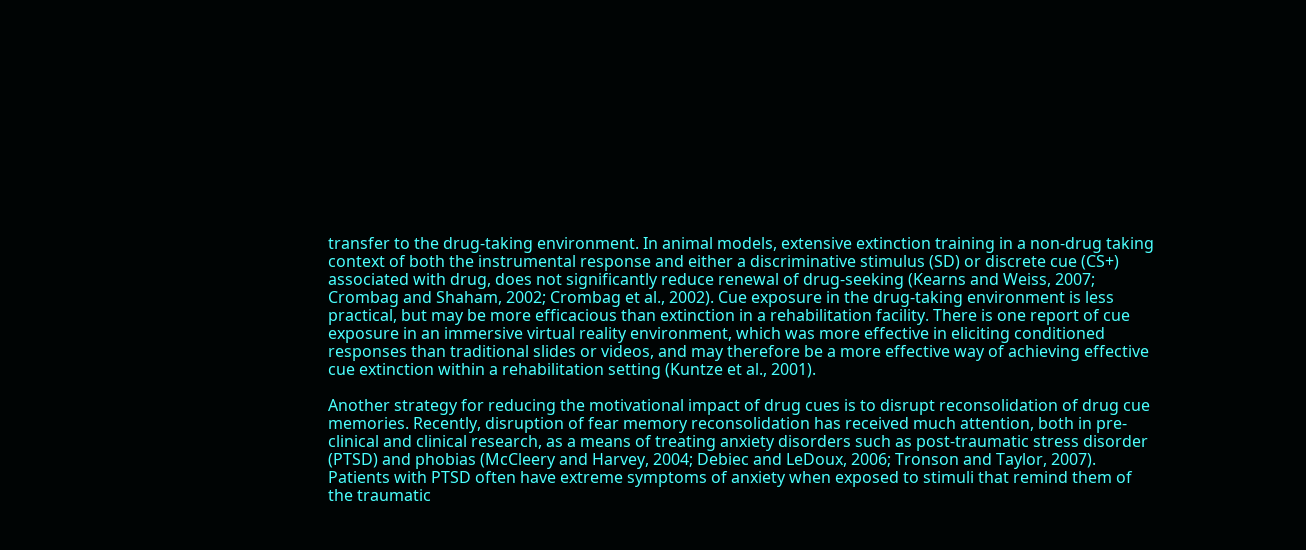transfer to the drug-taking environment. In animal models, extensive extinction training in a non-drug taking context of both the instrumental response and either a discriminative stimulus (SD) or discrete cue (CS+) associated with drug, does not significantly reduce renewal of drug-seeking (Kearns and Weiss, 2007; Crombag and Shaham, 2002; Crombag et al., 2002). Cue exposure in the drug-taking environment is less practical, but may be more efficacious than extinction in a rehabilitation facility. There is one report of cue exposure in an immersive virtual reality environment, which was more effective in eliciting conditioned responses than traditional slides or videos, and may therefore be a more effective way of achieving effective cue extinction within a rehabilitation setting (Kuntze et al., 2001).

Another strategy for reducing the motivational impact of drug cues is to disrupt reconsolidation of drug cue memories. Recently, disruption of fear memory reconsolidation has received much attention, both in pre-clinical and clinical research, as a means of treating anxiety disorders such as post-traumatic stress disorder (PTSD) and phobias (McCleery and Harvey, 2004; Debiec and LeDoux, 2006; Tronson and Taylor, 2007). Patients with PTSD often have extreme symptoms of anxiety when exposed to stimuli that remind them of the traumatic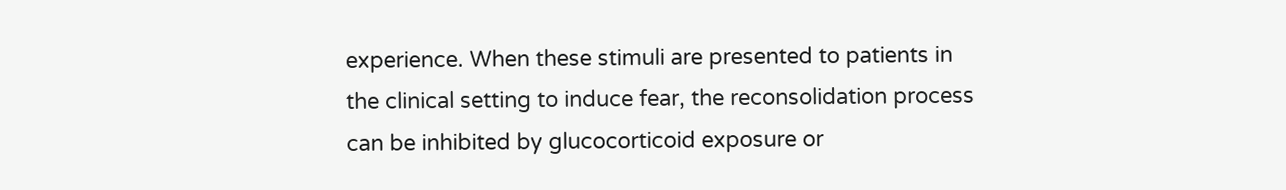experience. When these stimuli are presented to patients in the clinical setting to induce fear, the reconsolidation process can be inhibited by glucocorticoid exposure or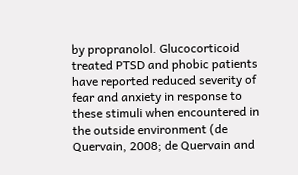by propranolol. Glucocorticoid treated PTSD and phobic patients have reported reduced severity of fear and anxiety in response to these stimuli when encountered in the outside environment (de Quervain, 2008; de Quervain and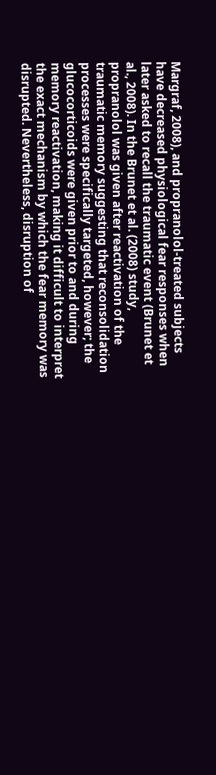Margraf, 2008), and propranolol-treated subjects have decreased physiological fear responses when later asked to recall the traumatic event (Brunet et al., 2008). In the Brunet et al. (2008) study, propranolol was given after reactivation of the traumatic memory suggesting that reconsolidation processes were specifically targeted, however; the glucocorticoids were given prior to and during memory reactivation, making it difficult to interpret the exact mechanism by which the fear memory was disrupted. Nevertheless, disruption of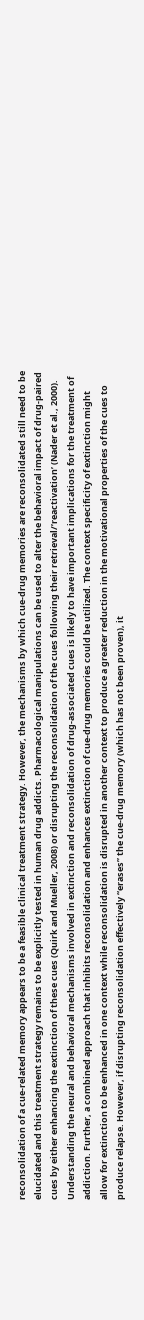reconsolidation of a cue-related memory appears to be a feasible clinical treatment strategy. However, the mechanisms by which cue-drug memories are reconsolidated still need to be elucidated and this treatment strategy remains to be explicitly tested in human drug addicts. Pharmacological manipulations can be used to alter the behavioral impact of drug-paired cues by either enhancing the extinction of these cues (Quirk and Mueller, 2008) or disrupting the reconsolidation of the cues following their retrieval/’reactivation’ (Nader et al., 2000). Understanding the neural and behavioral mechanisms involved in extinction and reconsolidation of drug-associated cues is likely to have important implications for the treatment of addiction. Further, a combined approach that inhibits reconsolidation and enhances extinction of cue-drug memories could be utilized. The context specificity of extinction might allow for extinction to be enhanced in one context while reconsolidation is disrupted in another context to produce a greater reduction in the motivational properties of the cues to produce relapse. However, if disrupting reconsolidation effectively “erases” the cue-drug memory (which has not been proven), it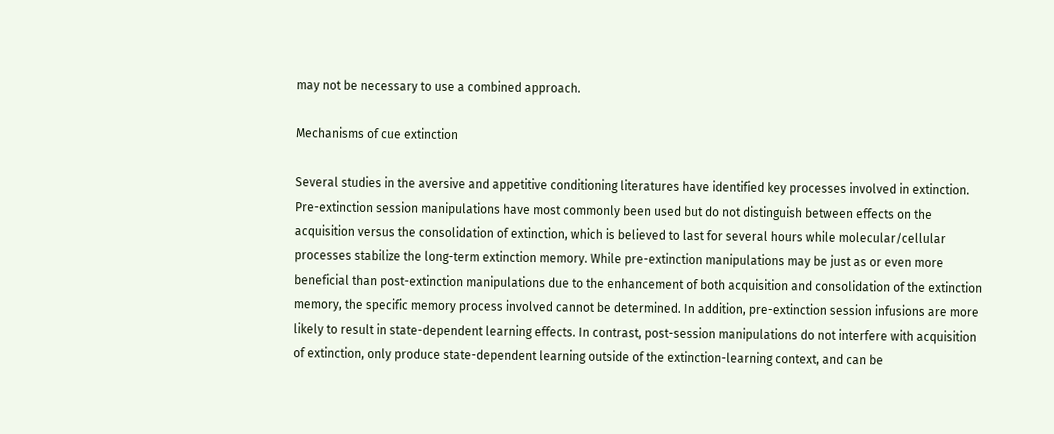may not be necessary to use a combined approach.

Mechanisms of cue extinction

Several studies in the aversive and appetitive conditioning literatures have identified key processes involved in extinction. Pre-extinction session manipulations have most commonly been used but do not distinguish between effects on the acquisition versus the consolidation of extinction, which is believed to last for several hours while molecular/cellular processes stabilize the long-term extinction memory. While pre-extinction manipulations may be just as or even more beneficial than post-extinction manipulations due to the enhancement of both acquisition and consolidation of the extinction memory, the specific memory process involved cannot be determined. In addition, pre-extinction session infusions are more likely to result in state-dependent learning effects. In contrast, post-session manipulations do not interfere with acquisition of extinction, only produce state-dependent learning outside of the extinction-learning context, and can be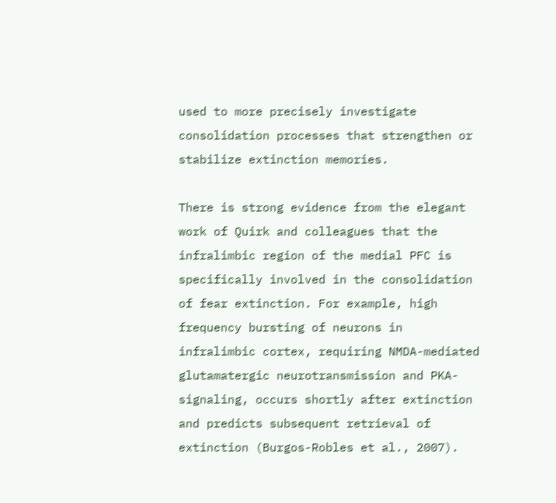used to more precisely investigate consolidation processes that strengthen or stabilize extinction memories.

There is strong evidence from the elegant work of Quirk and colleagues that the infralimbic region of the medial PFC is specifically involved in the consolidation of fear extinction. For example, high frequency bursting of neurons in infralimbic cortex, requiring NMDA-mediated glutamatergic neurotransmission and PKA-signaling, occurs shortly after extinction and predicts subsequent retrieval of extinction (Burgos-Robles et al., 2007).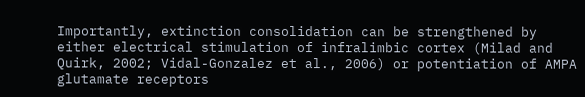Importantly, extinction consolidation can be strengthened by either electrical stimulation of infralimbic cortex (Milad and Quirk, 2002; Vidal-Gonzalez et al., 2006) or potentiation of AMPA glutamate receptors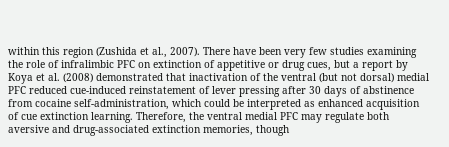within this region (Zushida et al., 2007). There have been very few studies examining the role of infralimbic PFC on extinction of appetitive or drug cues, but a report by Koya et al. (2008) demonstrated that inactivation of the ventral (but not dorsal) medial PFC reduced cue-induced reinstatement of lever pressing after 30 days of abstinence from cocaine self-administration, which could be interpreted as enhanced acquisition of cue extinction learning. Therefore, the ventral medial PFC may regulate both aversive and drug-associated extinction memories, though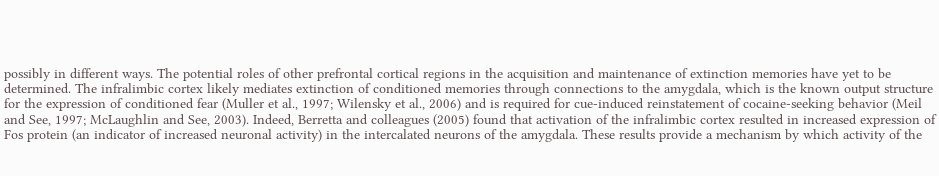possibly in different ways. The potential roles of other prefrontal cortical regions in the acquisition and maintenance of extinction memories have yet to be determined. The infralimbic cortex likely mediates extinction of conditioned memories through connections to the amygdala, which is the known output structure for the expression of conditioned fear (Muller et al., 1997; Wilensky et al., 2006) and is required for cue-induced reinstatement of cocaine-seeking behavior (Meil and See, 1997; McLaughlin and See, 2003). Indeed, Berretta and colleagues (2005) found that activation of the infralimbic cortex resulted in increased expression of Fos protein (an indicator of increased neuronal activity) in the intercalated neurons of the amygdala. These results provide a mechanism by which activity of the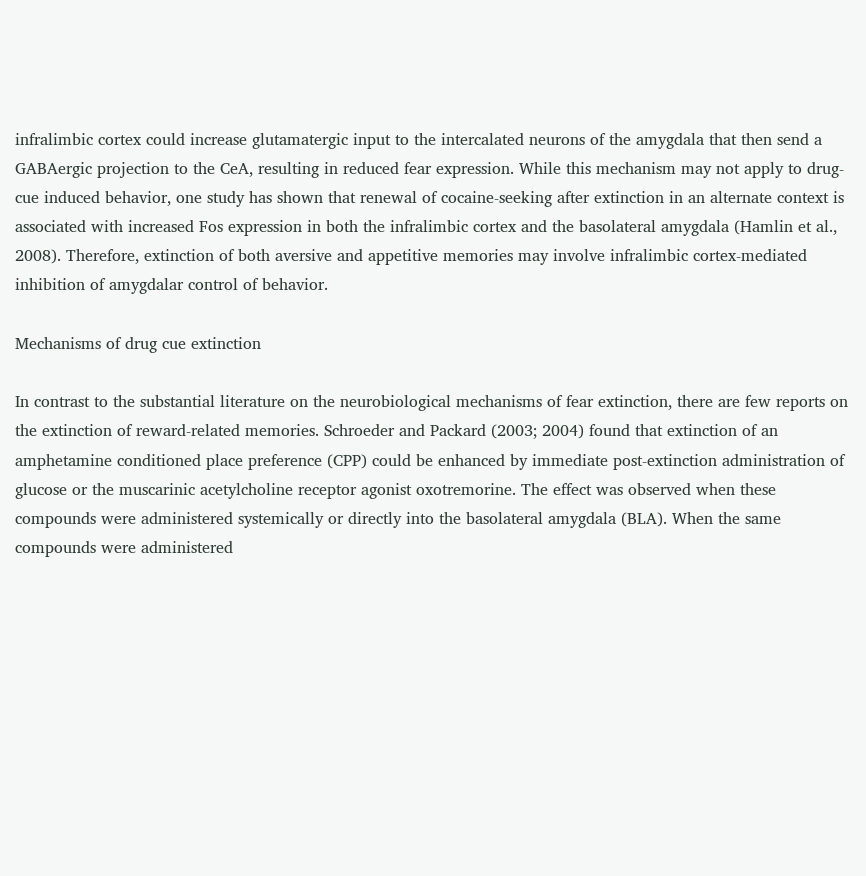infralimbic cortex could increase glutamatergic input to the intercalated neurons of the amygdala that then send a GABAergic projection to the CeA, resulting in reduced fear expression. While this mechanism may not apply to drug-cue induced behavior, one study has shown that renewal of cocaine-seeking after extinction in an alternate context is associated with increased Fos expression in both the infralimbic cortex and the basolateral amygdala (Hamlin et al., 2008). Therefore, extinction of both aversive and appetitive memories may involve infralimbic cortex-mediated inhibition of amygdalar control of behavior.

Mechanisms of drug cue extinction

In contrast to the substantial literature on the neurobiological mechanisms of fear extinction, there are few reports on the extinction of reward-related memories. Schroeder and Packard (2003; 2004) found that extinction of an amphetamine conditioned place preference (CPP) could be enhanced by immediate post-extinction administration of glucose or the muscarinic acetylcholine receptor agonist oxotremorine. The effect was observed when these compounds were administered systemically or directly into the basolateral amygdala (BLA). When the same compounds were administered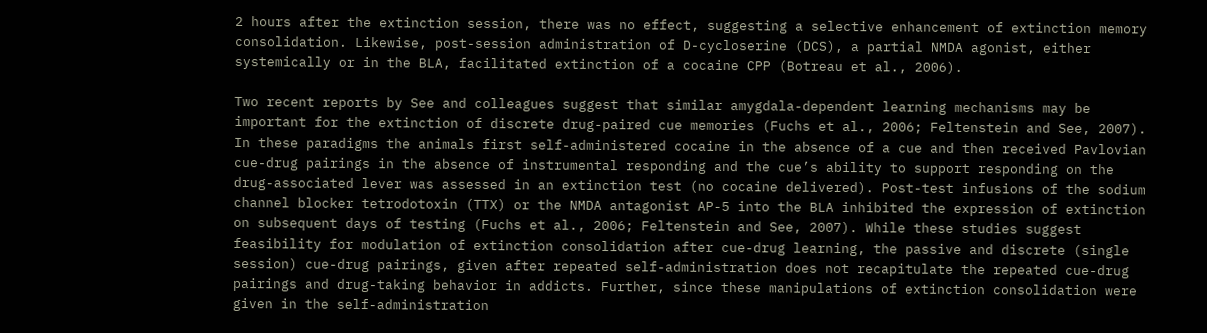2 hours after the extinction session, there was no effect, suggesting a selective enhancement of extinction memory consolidation. Likewise, post-session administration of D-cycloserine (DCS), a partial NMDA agonist, either systemically or in the BLA, facilitated extinction of a cocaine CPP (Botreau et al., 2006).

Two recent reports by See and colleagues suggest that similar amygdala-dependent learning mechanisms may be important for the extinction of discrete drug-paired cue memories (Fuchs et al., 2006; Feltenstein and See, 2007). In these paradigms the animals first self-administered cocaine in the absence of a cue and then received Pavlovian cue-drug pairings in the absence of instrumental responding and the cue’s ability to support responding on the drug-associated lever was assessed in an extinction test (no cocaine delivered). Post-test infusions of the sodium channel blocker tetrodotoxin (TTX) or the NMDA antagonist AP-5 into the BLA inhibited the expression of extinction on subsequent days of testing (Fuchs et al., 2006; Feltenstein and See, 2007). While these studies suggest feasibility for modulation of extinction consolidation after cue-drug learning, the passive and discrete (single session) cue-drug pairings, given after repeated self-administration does not recapitulate the repeated cue-drug pairings and drug-taking behavior in addicts. Further, since these manipulations of extinction consolidation were given in the self-administration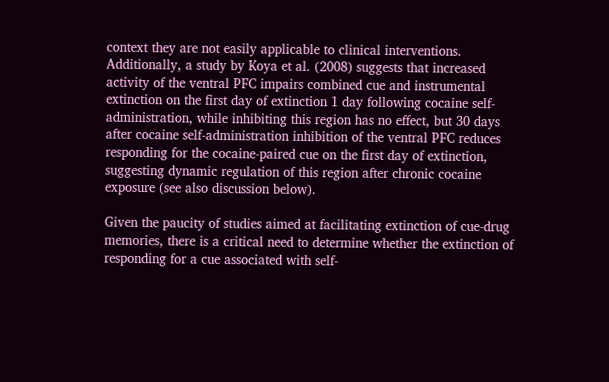context they are not easily applicable to clinical interventions. Additionally, a study by Koya et al. (2008) suggests that increased activity of the ventral PFC impairs combined cue and instrumental extinction on the first day of extinction 1 day following cocaine self-administration, while inhibiting this region has no effect, but 30 days after cocaine self-administration inhibition of the ventral PFC reduces responding for the cocaine-paired cue on the first day of extinction, suggesting dynamic regulation of this region after chronic cocaine exposure (see also discussion below).

Given the paucity of studies aimed at facilitating extinction of cue-drug memories, there is a critical need to determine whether the extinction of responding for a cue associated with self-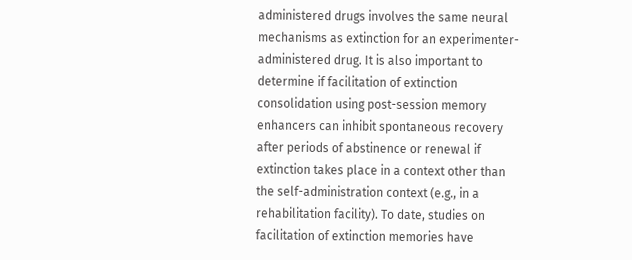administered drugs involves the same neural mechanisms as extinction for an experimenter-administered drug. It is also important to determine if facilitation of extinction consolidation using post-session memory enhancers can inhibit spontaneous recovery after periods of abstinence or renewal if extinction takes place in a context other than the self-administration context (e.g., in a rehabilitation facility). To date, studies on facilitation of extinction memories have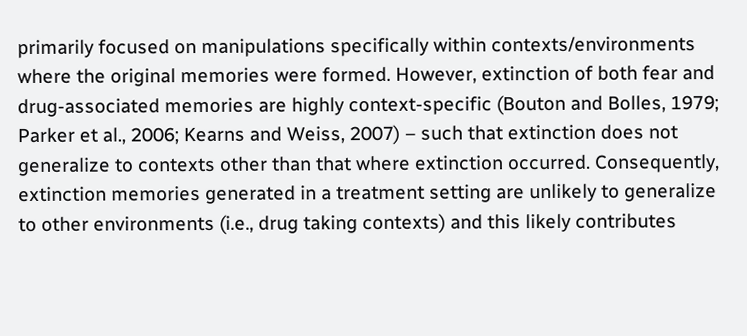primarily focused on manipulations specifically within contexts/environments where the original memories were formed. However, extinction of both fear and drug-associated memories are highly context-specific (Bouton and Bolles, 1979; Parker et al., 2006; Kearns and Weiss, 2007) – such that extinction does not generalize to contexts other than that where extinction occurred. Consequently, extinction memories generated in a treatment setting are unlikely to generalize to other environments (i.e., drug taking contexts) and this likely contributes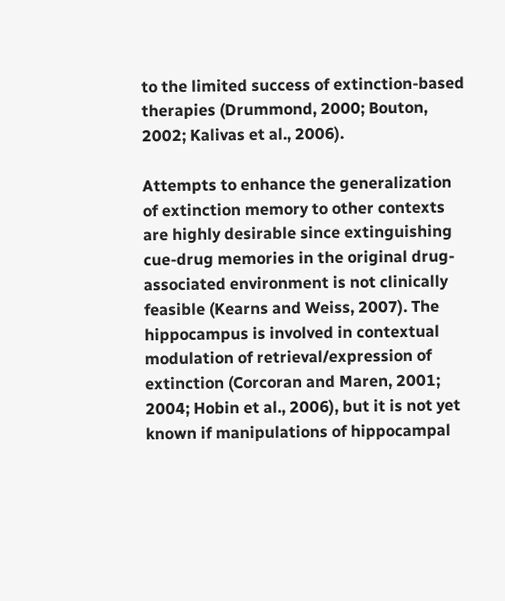to the limited success of extinction-based therapies (Drummond, 2000; Bouton, 2002; Kalivas et al., 2006).

Attempts to enhance the generalization of extinction memory to other contexts are highly desirable since extinguishing cue-drug memories in the original drug-associated environment is not clinically feasible (Kearns and Weiss, 2007). The hippocampus is involved in contextual modulation of retrieval/expression of extinction (Corcoran and Maren, 2001; 2004; Hobin et al., 2006), but it is not yet known if manipulations of hippocampal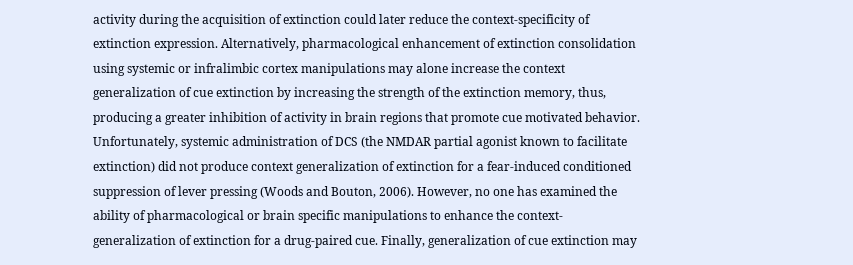activity during the acquisition of extinction could later reduce the context-specificity of extinction expression. Alternatively, pharmacological enhancement of extinction consolidation using systemic or infralimbic cortex manipulations may alone increase the context generalization of cue extinction by increasing the strength of the extinction memory, thus, producing a greater inhibition of activity in brain regions that promote cue motivated behavior. Unfortunately, systemic administration of DCS (the NMDAR partial agonist known to facilitate extinction) did not produce context generalization of extinction for a fear-induced conditioned suppression of lever pressing (Woods and Bouton, 2006). However, no one has examined the ability of pharmacological or brain specific manipulations to enhance the context-generalization of extinction for a drug-paired cue. Finally, generalization of cue extinction may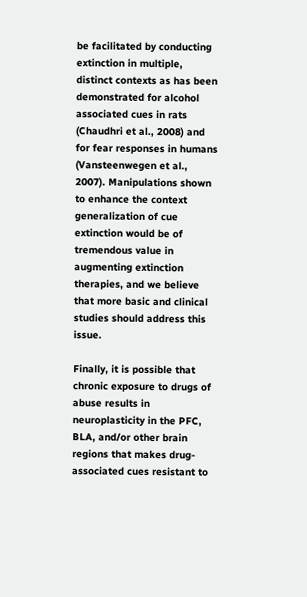be facilitated by conducting extinction in multiple, distinct contexts as has been demonstrated for alcohol associated cues in rats (Chaudhri et al., 2008) and for fear responses in humans (Vansteenwegen et al., 2007). Manipulations shown to enhance the context generalization of cue extinction would be of tremendous value in augmenting extinction therapies, and we believe that more basic and clinical studies should address this issue.

Finally, it is possible that chronic exposure to drugs of abuse results in neuroplasticity in the PFC, BLA, and/or other brain regions that makes drug-associated cues resistant to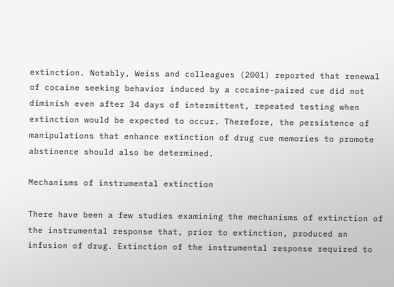extinction. Notably, Weiss and colleagues (2001) reported that renewal of cocaine seeking behavior induced by a cocaine-paired cue did not diminish even after 34 days of intermittent, repeated testing when extinction would be expected to occur. Therefore, the persistence of manipulations that enhance extinction of drug cue memories to promote abstinence should also be determined.

Mechanisms of instrumental extinction

There have been a few studies examining the mechanisms of extinction of the instrumental response that, prior to extinction, produced an infusion of drug. Extinction of the instrumental response required to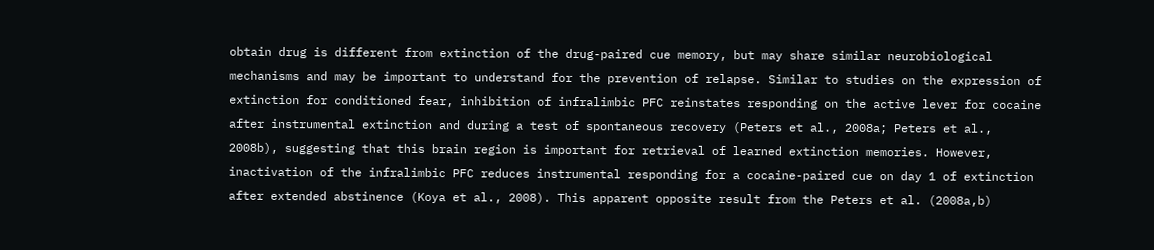obtain drug is different from extinction of the drug-paired cue memory, but may share similar neurobiological mechanisms and may be important to understand for the prevention of relapse. Similar to studies on the expression of extinction for conditioned fear, inhibition of infralimbic PFC reinstates responding on the active lever for cocaine after instrumental extinction and during a test of spontaneous recovery (Peters et al., 2008a; Peters et al., 2008b), suggesting that this brain region is important for retrieval of learned extinction memories. However, inactivation of the infralimbic PFC reduces instrumental responding for a cocaine-paired cue on day 1 of extinction after extended abstinence (Koya et al., 2008). This apparent opposite result from the Peters et al. (2008a,b)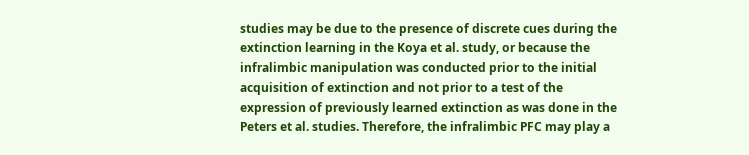studies may be due to the presence of discrete cues during the extinction learning in the Koya et al. study, or because the infralimbic manipulation was conducted prior to the initial acquisition of extinction and not prior to a test of the expression of previously learned extinction as was done in the Peters et al. studies. Therefore, the infralimbic PFC may play a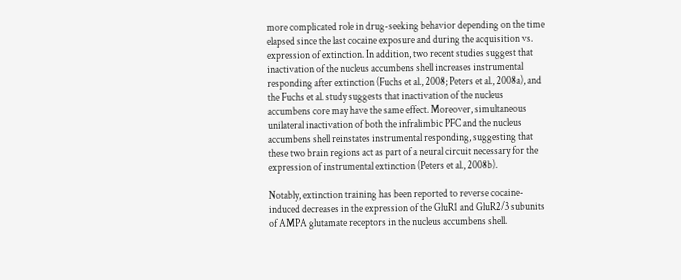more complicated role in drug-seeking behavior depending on the time elapsed since the last cocaine exposure and during the acquisition vs. expression of extinction. In addition, two recent studies suggest that inactivation of the nucleus accumbens shell increases instrumental responding after extinction (Fuchs et al., 2008; Peters et al., 2008a), and the Fuchs et al. study suggests that inactivation of the nucleus accumbens core may have the same effect. Moreover, simultaneous unilateral inactivation of both the infralimbic PFC and the nucleus accumbens shell reinstates instrumental responding, suggesting that these two brain regions act as part of a neural circuit necessary for the expression of instrumental extinction (Peters et al., 2008b).

Notably, extinction training has been reported to reverse cocaine-induced decreases in the expression of the GluR1 and GluR2/3 subunits of AMPA glutamate receptors in the nucleus accumbens shell.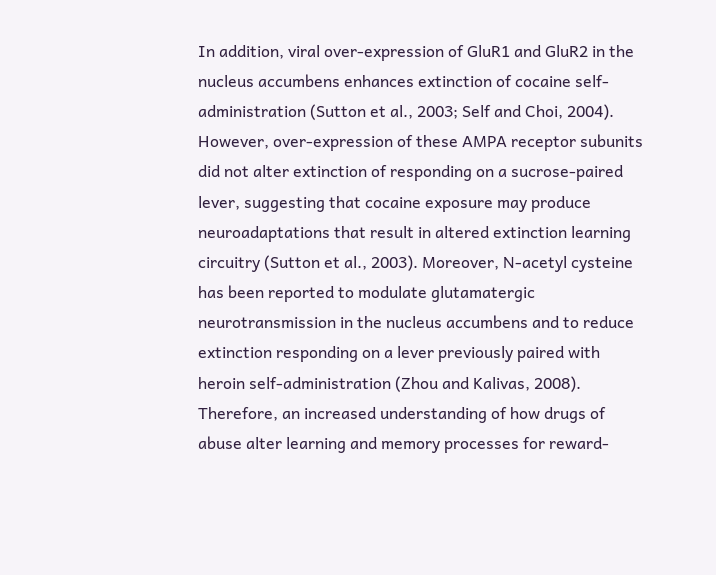In addition, viral over-expression of GluR1 and GluR2 in the nucleus accumbens enhances extinction of cocaine self-administration (Sutton et al., 2003; Self and Choi, 2004). However, over-expression of these AMPA receptor subunits did not alter extinction of responding on a sucrose-paired lever, suggesting that cocaine exposure may produce neuroadaptations that result in altered extinction learning circuitry (Sutton et al., 2003). Moreover, N-acetyl cysteine has been reported to modulate glutamatergic neurotransmission in the nucleus accumbens and to reduce extinction responding on a lever previously paired with heroin self-administration (Zhou and Kalivas, 2008). Therefore, an increased understanding of how drugs of abuse alter learning and memory processes for reward-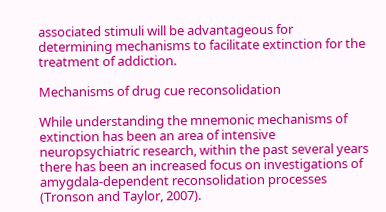associated stimuli will be advantageous for determining mechanisms to facilitate extinction for the treatment of addiction.

Mechanisms of drug cue reconsolidation

While understanding the mnemonic mechanisms of extinction has been an area of intensive neuropsychiatric research, within the past several years there has been an increased focus on investigations of amygdala-dependent reconsolidation processes (Tronson and Taylor, 2007).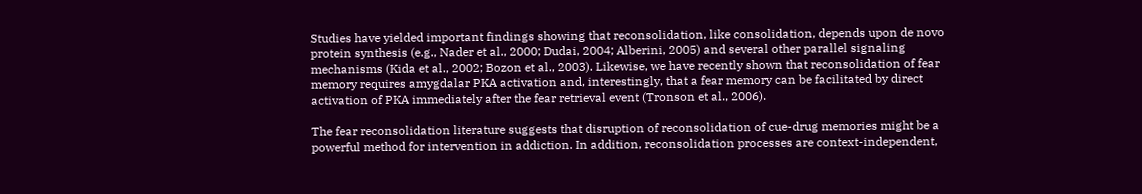Studies have yielded important findings showing that reconsolidation, like consolidation, depends upon de novo protein synthesis (e.g., Nader et al., 2000; Dudai, 2004; Alberini, 2005) and several other parallel signaling mechanisms (Kida et al., 2002; Bozon et al., 2003). Likewise, we have recently shown that reconsolidation of fear memory requires amygdalar PKA activation and, interestingly, that a fear memory can be facilitated by direct activation of PKA immediately after the fear retrieval event (Tronson et al., 2006).

The fear reconsolidation literature suggests that disruption of reconsolidation of cue-drug memories might be a powerful method for intervention in addiction. In addition, reconsolidation processes are context-independent,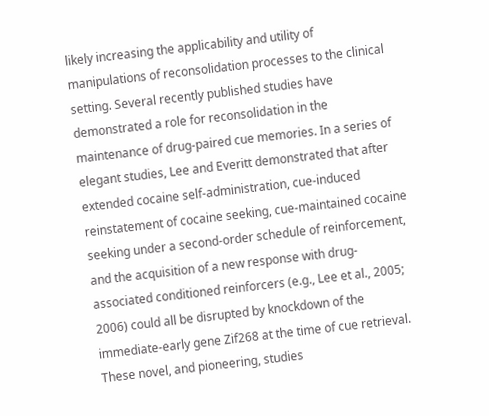likely increasing the applicability and utility of manipulations of reconsolidation processes to the clinical setting. Several recently published studies have demonstrated a role for reconsolidation in the maintenance of drug-paired cue memories. In a series of elegant studies, Lee and Everitt demonstrated that after extended cocaine self-administration, cue-induced reinstatement of cocaine seeking, cue-maintained cocaine seeking under a second-order schedule of reinforcement, and the acquisition of a new response with drug-associated conditioned reinforcers (e.g., Lee et al., 2005; 2006) could all be disrupted by knockdown of the immediate-early gene Zif268 at the time of cue retrieval. These novel, and pioneering, studies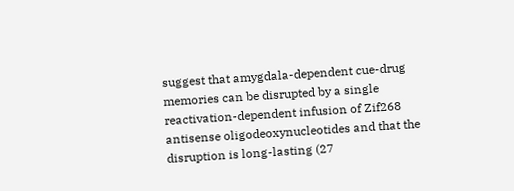suggest that amygdala-dependent cue-drug memories can be disrupted by a single reactivation-dependent infusion of Zif268 antisense oligodeoxynucleotides and that the disruption is long-lasting (27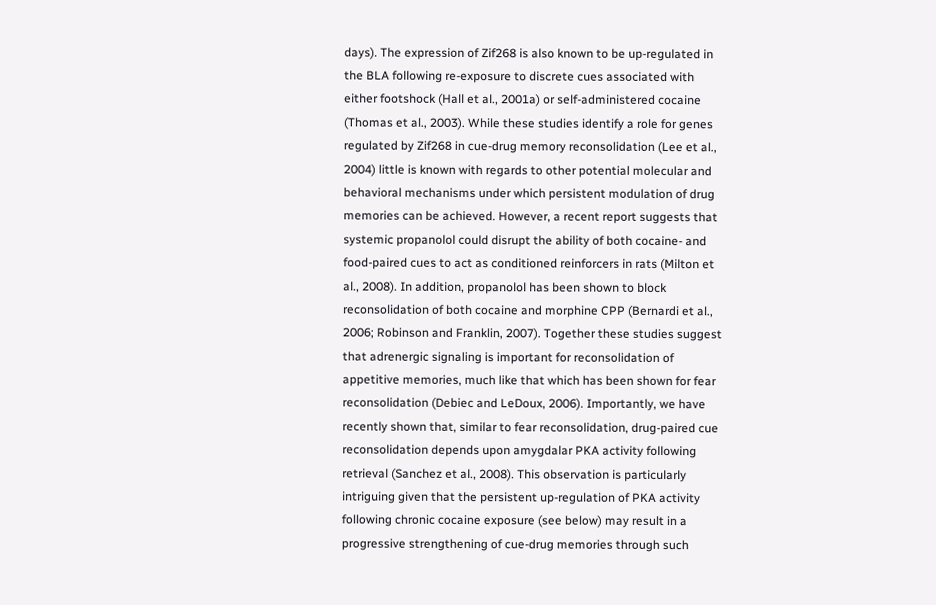days). The expression of Zif268 is also known to be up-regulated in the BLA following re-exposure to discrete cues associated with either footshock (Hall et al., 2001a) or self-administered cocaine (Thomas et al., 2003). While these studies identify a role for genes regulated by Zif268 in cue-drug memory reconsolidation (Lee et al., 2004) little is known with regards to other potential molecular and behavioral mechanisms under which persistent modulation of drug memories can be achieved. However, a recent report suggests that systemic propanolol could disrupt the ability of both cocaine- and food-paired cues to act as conditioned reinforcers in rats (Milton et al., 2008). In addition, propanolol has been shown to block reconsolidation of both cocaine and morphine CPP (Bernardi et al., 2006; Robinson and Franklin, 2007). Together these studies suggest that adrenergic signaling is important for reconsolidation of appetitive memories, much like that which has been shown for fear reconsolidation (Debiec and LeDoux, 2006). Importantly, we have recently shown that, similar to fear reconsolidation, drug-paired cue reconsolidation depends upon amygdalar PKA activity following retrieval (Sanchez et al., 2008). This observation is particularly intriguing given that the persistent up-regulation of PKA activity following chronic cocaine exposure (see below) may result in a progressive strengthening of cue-drug memories through such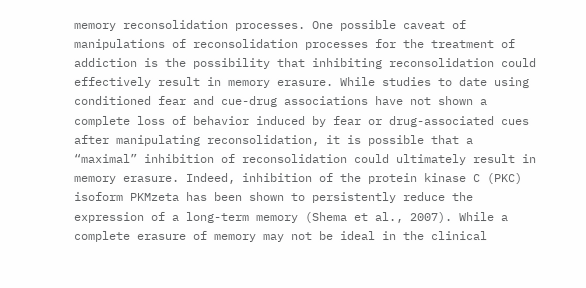memory reconsolidation processes. One possible caveat of manipulations of reconsolidation processes for the treatment of addiction is the possibility that inhibiting reconsolidation could effectively result in memory erasure. While studies to date using conditioned fear and cue-drug associations have not shown a complete loss of behavior induced by fear or drug-associated cues after manipulating reconsolidation, it is possible that a “maximal” inhibition of reconsolidation could ultimately result in memory erasure. Indeed, inhibition of the protein kinase C (PKC) isoform PKMzeta has been shown to persistently reduce the expression of a long-term memory (Shema et al., 2007). While a complete erasure of memory may not be ideal in the clinical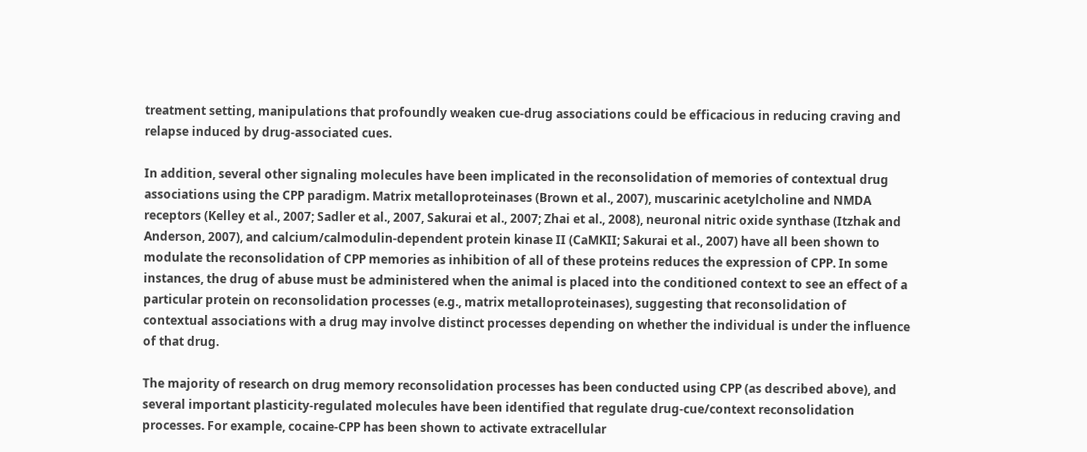treatment setting, manipulations that profoundly weaken cue-drug associations could be efficacious in reducing craving and relapse induced by drug-associated cues.

In addition, several other signaling molecules have been implicated in the reconsolidation of memories of contextual drug associations using the CPP paradigm. Matrix metalloproteinases (Brown et al., 2007), muscarinic acetylcholine and NMDA receptors (Kelley et al., 2007; Sadler et al., 2007, Sakurai et al., 2007; Zhai et al., 2008), neuronal nitric oxide synthase (Itzhak and Anderson, 2007), and calcium/calmodulin-dependent protein kinase II (CaMKII; Sakurai et al., 2007) have all been shown to modulate the reconsolidation of CPP memories as inhibition of all of these proteins reduces the expression of CPP. In some instances, the drug of abuse must be administered when the animal is placed into the conditioned context to see an effect of a particular protein on reconsolidation processes (e.g., matrix metalloproteinases), suggesting that reconsolidation of contextual associations with a drug may involve distinct processes depending on whether the individual is under the influence of that drug.

The majority of research on drug memory reconsolidation processes has been conducted using CPP (as described above), and several important plasticity-regulated molecules have been identified that regulate drug-cue/context reconsolidation processes. For example, cocaine-CPP has been shown to activate extracellular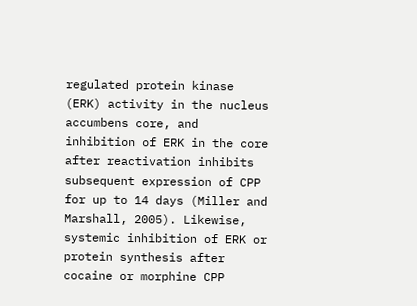regulated protein kinase (ERK) activity in the nucleus accumbens core, and inhibition of ERK in the core after reactivation inhibits subsequent expression of CPP for up to 14 days (Miller and Marshall, 2005). Likewise, systemic inhibition of ERK or protein synthesis after cocaine or morphine CPP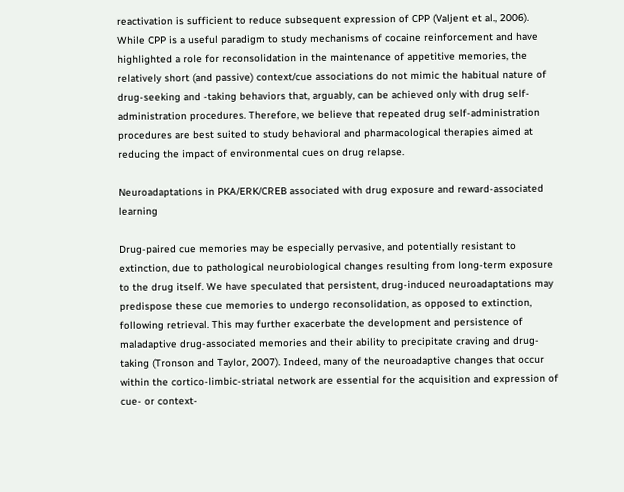reactivation is sufficient to reduce subsequent expression of CPP (Valjent et al., 2006). While CPP is a useful paradigm to study mechanisms of cocaine reinforcement and have highlighted a role for reconsolidation in the maintenance of appetitive memories, the relatively short (and passive) context/cue associations do not mimic the habitual nature of drug-seeking and -taking behaviors that, arguably, can be achieved only with drug self-administration procedures. Therefore, we believe that repeated drug self-administration procedures are best suited to study behavioral and pharmacological therapies aimed at reducing the impact of environmental cues on drug relapse.

Neuroadaptations in PKA/ERK/CREB associated with drug exposure and reward-associated learning

Drug-paired cue memories may be especially pervasive, and potentially resistant to extinction, due to pathological neurobiological changes resulting from long-term exposure to the drug itself. We have speculated that persistent, drug-induced neuroadaptations may predispose these cue memories to undergo reconsolidation, as opposed to extinction, following retrieval. This may further exacerbate the development and persistence of maladaptive drug-associated memories and their ability to precipitate craving and drug-taking (Tronson and Taylor, 2007). Indeed, many of the neuroadaptive changes that occur within the cortico-limbic-striatal network are essential for the acquisition and expression of cue- or context-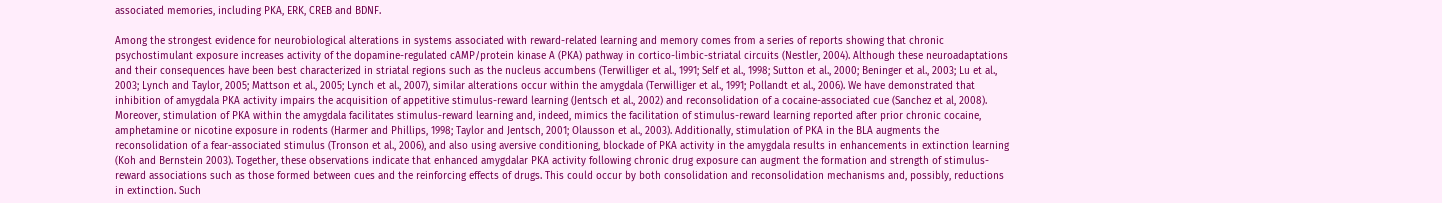associated memories, including PKA, ERK, CREB and BDNF.

Among the strongest evidence for neurobiological alterations in systems associated with reward-related learning and memory comes from a series of reports showing that chronic psychostimulant exposure increases activity of the dopamine-regulated cAMP/protein kinase A (PKA) pathway in cortico-limbic-striatal circuits (Nestler, 2004). Although these neuroadaptations and their consequences have been best characterized in striatal regions such as the nucleus accumbens (Terwilliger et al., 1991; Self et al., 1998; Sutton et al., 2000; Beninger et al., 2003; Lu et al., 2003; Lynch and Taylor, 2005; Mattson et al., 2005; Lynch et al., 2007), similar alterations occur within the amygdala (Terwilliger et al., 1991; Pollandt et al., 2006). We have demonstrated that inhibition of amygdala PKA activity impairs the acquisition of appetitive stimulus-reward learning (Jentsch et al., 2002) and reconsolidation of a cocaine-associated cue (Sanchez et al, 2008). Moreover, stimulation of PKA within the amygdala facilitates stimulus-reward learning and, indeed, mimics the facilitation of stimulus-reward learning reported after prior chronic cocaine, amphetamine or nicotine exposure in rodents (Harmer and Phillips, 1998; Taylor and Jentsch, 2001; Olausson et al., 2003). Additionally, stimulation of PKA in the BLA augments the reconsolidation of a fear-associated stimulus (Tronson et al., 2006), and also using aversive conditioning, blockade of PKA activity in the amygdala results in enhancements in extinction learning (Koh and Bernstein 2003). Together, these observations indicate that enhanced amygdalar PKA activity following chronic drug exposure can augment the formation and strength of stimulus-reward associations such as those formed between cues and the reinforcing effects of drugs. This could occur by both consolidation and reconsolidation mechanisms and, possibly, reductions in extinction. Such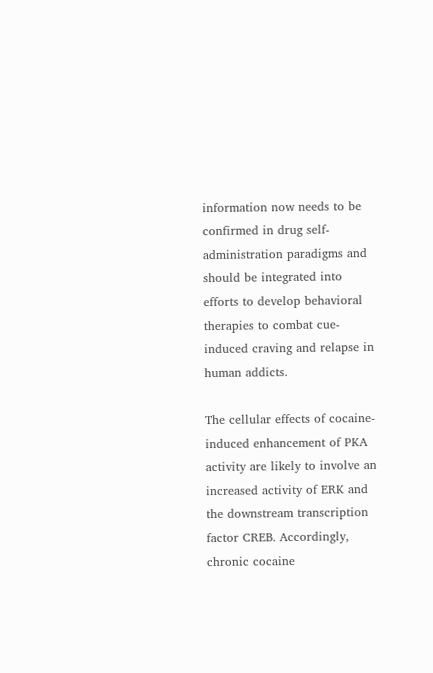information now needs to be confirmed in drug self-administration paradigms and should be integrated into efforts to develop behavioral therapies to combat cue-induced craving and relapse in human addicts.

The cellular effects of cocaine-induced enhancement of PKA activity are likely to involve an increased activity of ERK and the downstream transcription factor CREB. Accordingly, chronic cocaine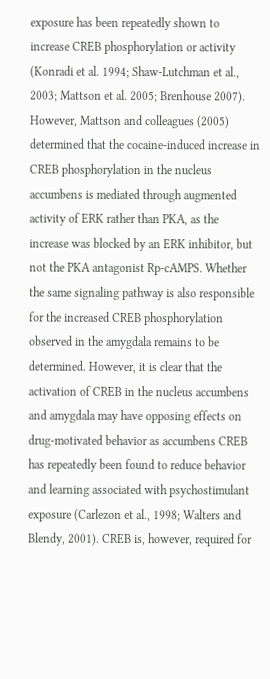exposure has been repeatedly shown to increase CREB phosphorylation or activity (Konradi et al. 1994; Shaw-Lutchman et al., 2003; Mattson et al. 2005; Brenhouse 2007). However, Mattson and colleagues (2005) determined that the cocaine-induced increase in CREB phosphorylation in the nucleus accumbens is mediated through augmented activity of ERK rather than PKA, as the increase was blocked by an ERK inhibitor, but not the PKA antagonist Rp-cAMPS. Whether the same signaling pathway is also responsible for the increased CREB phosphorylation observed in the amygdala remains to be determined. However, it is clear that the activation of CREB in the nucleus accumbens and amygdala may have opposing effects on drug-motivated behavior as accumbens CREB has repeatedly been found to reduce behavior and learning associated with psychostimulant exposure (Carlezon et al., 1998; Walters and Blendy, 2001). CREB is, however, required for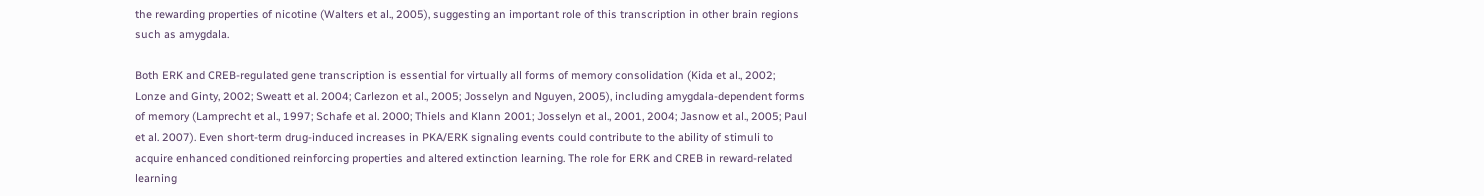the rewarding properties of nicotine (Walters et al., 2005), suggesting an important role of this transcription in other brain regions such as amygdala.

Both ERK and CREB-regulated gene transcription is essential for virtually all forms of memory consolidation (Kida et al., 2002; Lonze and Ginty, 2002; Sweatt et al. 2004; Carlezon et al., 2005; Josselyn and Nguyen, 2005), including amygdala-dependent forms of memory (Lamprecht et al., 1997; Schafe et al. 2000; Thiels and Klann 2001; Josselyn et al., 2001, 2004; Jasnow et al., 2005; Paul et al. 2007). Even short-term drug-induced increases in PKA/ERK signaling events could contribute to the ability of stimuli to acquire enhanced conditioned reinforcing properties and altered extinction learning. The role for ERK and CREB in reward-related learning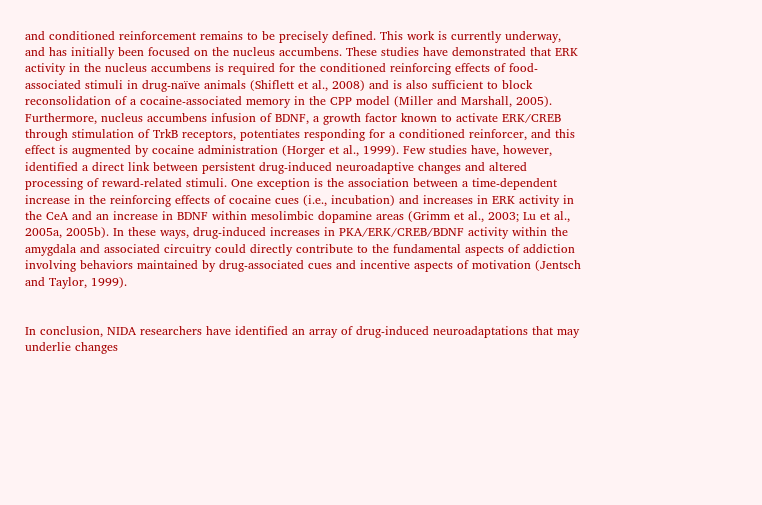and conditioned reinforcement remains to be precisely defined. This work is currently underway, and has initially been focused on the nucleus accumbens. These studies have demonstrated that ERK activity in the nucleus accumbens is required for the conditioned reinforcing effects of food-associated stimuli in drug-naïve animals (Shiflett et al., 2008) and is also sufficient to block reconsolidation of a cocaine-associated memory in the CPP model (Miller and Marshall, 2005). Furthermore, nucleus accumbens infusion of BDNF, a growth factor known to activate ERK/CREB through stimulation of TrkB receptors, potentiates responding for a conditioned reinforcer, and this effect is augmented by cocaine administration (Horger et al., 1999). Few studies have, however, identified a direct link between persistent drug-induced neuroadaptive changes and altered processing of reward-related stimuli. One exception is the association between a time-dependent increase in the reinforcing effects of cocaine cues (i.e., incubation) and increases in ERK activity in the CeA and an increase in BDNF within mesolimbic dopamine areas (Grimm et al., 2003; Lu et al., 2005a, 2005b). In these ways, drug-induced increases in PKA/ERK/CREB/BDNF activity within the amygdala and associated circuitry could directly contribute to the fundamental aspects of addiction involving behaviors maintained by drug-associated cues and incentive aspects of motivation (Jentsch and Taylor, 1999).


In conclusion, NIDA researchers have identified an array of drug-induced neuroadaptations that may underlie changes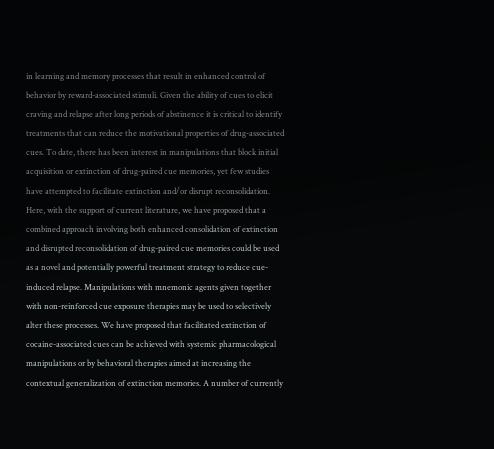in learning and memory processes that result in enhanced control of behavior by reward-associated stimuli. Given the ability of cues to elicit craving and relapse after long periods of abstinence it is critical to identify treatments that can reduce the motivational properties of drug-associated cues. To date, there has been interest in manipulations that block initial acquisition or extinction of drug-paired cue memories, yet few studies have attempted to facilitate extinction and/or disrupt reconsolidation. Here, with the support of current literature, we have proposed that a combined approach involving both enhanced consolidation of extinction and disrupted reconsolidation of drug-paired cue memories could be used as a novel and potentially powerful treatment strategy to reduce cue-induced relapse. Manipulations with mnemonic agents given together with non-reinforced cue exposure therapies may be used to selectively alter these processes. We have proposed that facilitated extinction of cocaine-associated cues can be achieved with systemic pharmacological manipulations or by behavioral therapies aimed at increasing the contextual generalization of extinction memories. A number of currently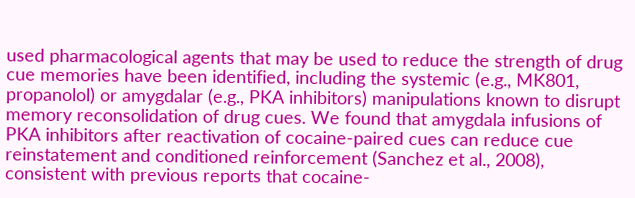used pharmacological agents that may be used to reduce the strength of drug cue memories have been identified, including the systemic (e.g., MK801, propanolol) or amygdalar (e.g., PKA inhibitors) manipulations known to disrupt memory reconsolidation of drug cues. We found that amygdala infusions of PKA inhibitors after reactivation of cocaine-paired cues can reduce cue reinstatement and conditioned reinforcement (Sanchez et al., 2008), consistent with previous reports that cocaine-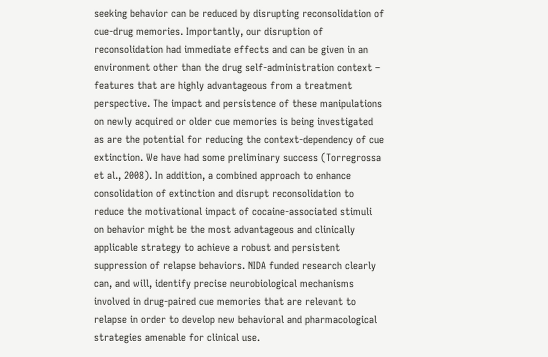seeking behavior can be reduced by disrupting reconsolidation of cue-drug memories. Importantly, our disruption of reconsolidation had immediate effects and can be given in an environment other than the drug self-administration context – features that are highly advantageous from a treatment perspective. The impact and persistence of these manipulations on newly acquired or older cue memories is being investigated as are the potential for reducing the context-dependency of cue extinction. We have had some preliminary success (Torregrossa et al., 2008). In addition, a combined approach to enhance consolidation of extinction and disrupt reconsolidation to reduce the motivational impact of cocaine-associated stimuli on behavior might be the most advantageous and clinically applicable strategy to achieve a robust and persistent suppression of relapse behaviors. NIDA funded research clearly can, and will, identify precise neurobiological mechanisms involved in drug-paired cue memories that are relevant to relapse in order to develop new behavioral and pharmacological strategies amenable for clinical use.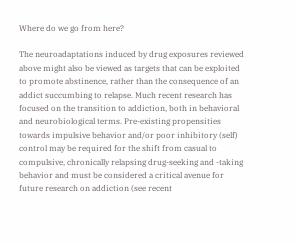Where do we go from here?

The neuroadaptations induced by drug exposures reviewed above might also be viewed as targets that can be exploited to promote abstinence, rather than the consequence of an addict succumbing to relapse. Much recent research has focused on the transition to addiction, both in behavioral and neurobiological terms. Pre-existing propensities towards impulsive behavior and/or poor inhibitory (self) control may be required for the shift from casual to compulsive, chronically relapsing drug-seeking and -taking behavior and must be considered a critical avenue for future research on addiction (see recent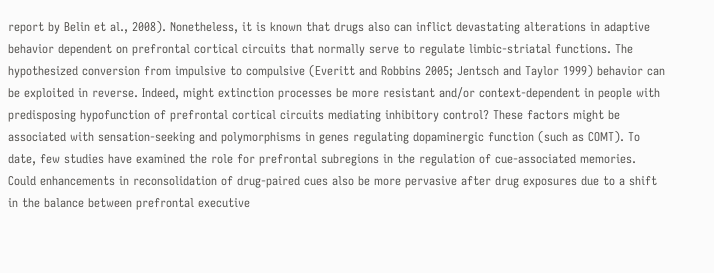report by Belin et al., 2008). Nonetheless, it is known that drugs also can inflict devastating alterations in adaptive behavior dependent on prefrontal cortical circuits that normally serve to regulate limbic-striatal functions. The hypothesized conversion from impulsive to compulsive (Everitt and Robbins 2005; Jentsch and Taylor 1999) behavior can be exploited in reverse. Indeed, might extinction processes be more resistant and/or context-dependent in people with predisposing hypofunction of prefrontal cortical circuits mediating inhibitory control? These factors might be associated with sensation-seeking and polymorphisms in genes regulating dopaminergic function (such as COMT). To date, few studies have examined the role for prefrontal subregions in the regulation of cue-associated memories. Could enhancements in reconsolidation of drug-paired cues also be more pervasive after drug exposures due to a shift in the balance between prefrontal executive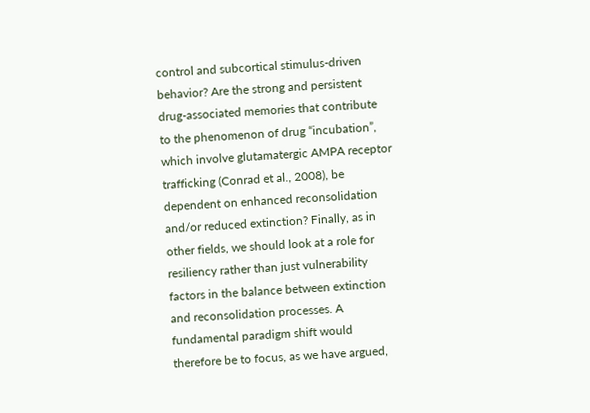control and subcortical stimulus-driven behavior? Are the strong and persistent drug-associated memories that contribute to the phenomenon of drug “incubation”, which involve glutamatergic AMPA receptor trafficking (Conrad et al., 2008), be dependent on enhanced reconsolidation and/or reduced extinction? Finally, as in other fields, we should look at a role for resiliency rather than just vulnerability factors in the balance between extinction and reconsolidation processes. A fundamental paradigm shift would therefore be to focus, as we have argued,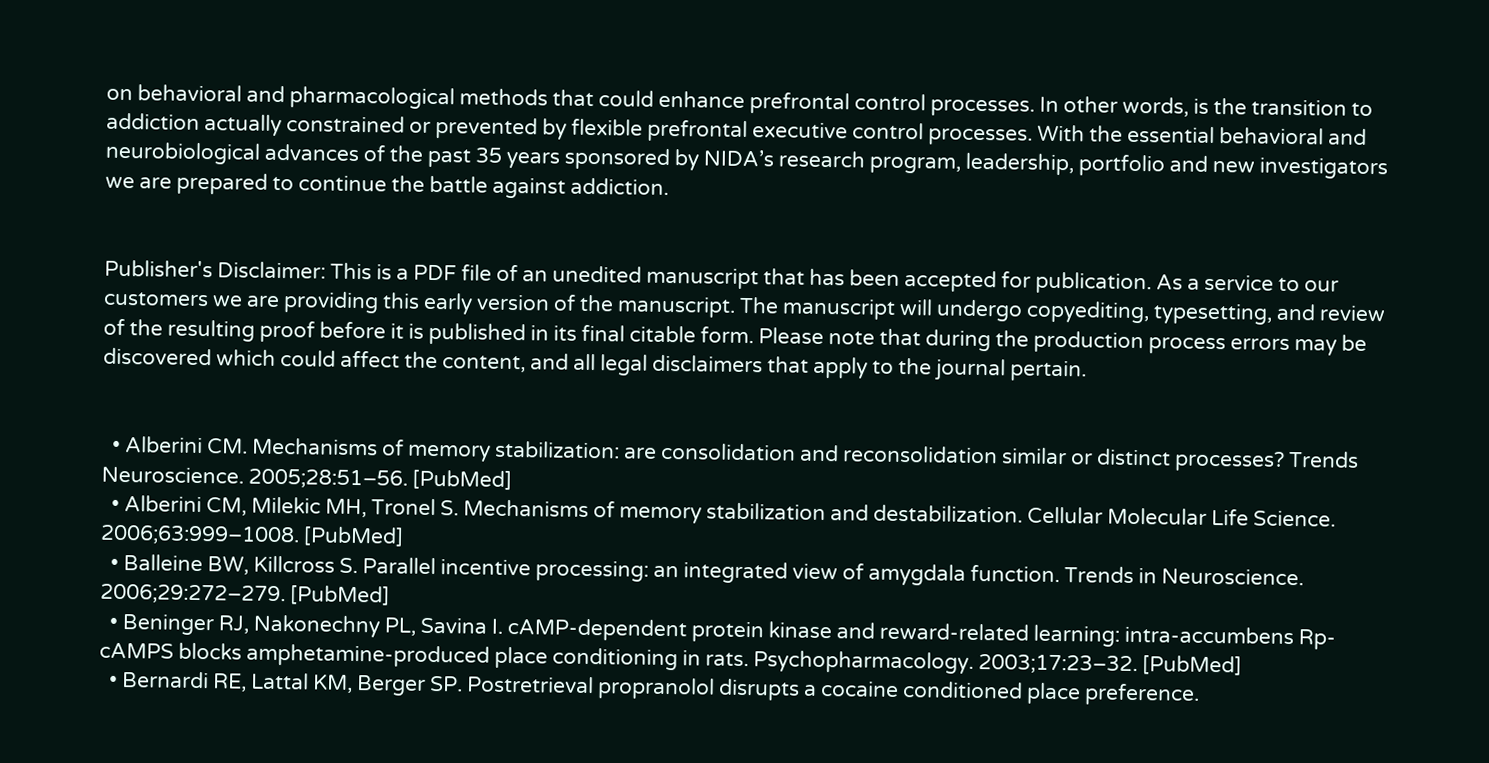on behavioral and pharmacological methods that could enhance prefrontal control processes. In other words, is the transition to addiction actually constrained or prevented by flexible prefrontal executive control processes. With the essential behavioral and neurobiological advances of the past 35 years sponsored by NIDA’s research program, leadership, portfolio and new investigators we are prepared to continue the battle against addiction.


Publisher's Disclaimer: This is a PDF file of an unedited manuscript that has been accepted for publication. As a service to our customers we are providing this early version of the manuscript. The manuscript will undergo copyediting, typesetting, and review of the resulting proof before it is published in its final citable form. Please note that during the production process errors may be discovered which could affect the content, and all legal disclaimers that apply to the journal pertain.


  • Alberini CM. Mechanisms of memory stabilization: are consolidation and reconsolidation similar or distinct processes? Trends Neuroscience. 2005;28:51–56. [PubMed]
  • Alberini CM, Milekic MH, Tronel S. Mechanisms of memory stabilization and destabilization. Cellular Molecular Life Science. 2006;63:999–1008. [PubMed]
  • Balleine BW, Killcross S. Parallel incentive processing: an integrated view of amygdala function. Trends in Neuroscience. 2006;29:272–279. [PubMed]
  • Beninger RJ, Nakonechny PL, Savina I. cAMP-dependent protein kinase and reward-related learning: intra-accumbens Rp-cAMPS blocks amphetamine-produced place conditioning in rats. Psychopharmacology. 2003;17:23–32. [PubMed]
  • Bernardi RE, Lattal KM, Berger SP. Postretrieval propranolol disrupts a cocaine conditioned place preference.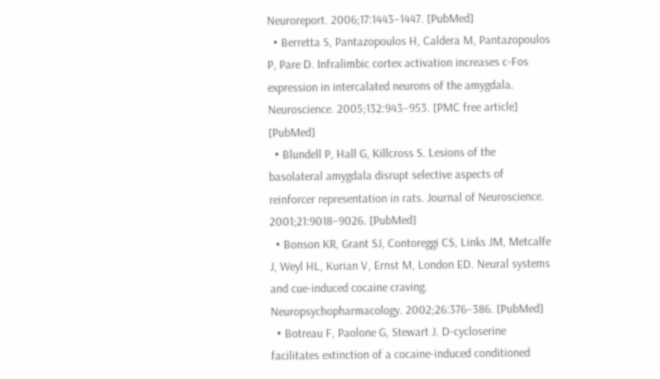Neuroreport. 2006;17:1443–1447. [PubMed]
  • Berretta S, Pantazopoulos H, Caldera M, Pantazopoulos P, Pare D. Infralimbic cortex activation increases c-Fos expression in intercalated neurons of the amygdala. Neuroscience. 2005;132:943–953. [PMC free article] [PubMed]
  • Blundell P, Hall G, Killcross S. Lesions of the basolateral amygdala disrupt selective aspects of reinforcer representation in rats. Journal of Neuroscience. 2001;21:9018–9026. [PubMed]
  • Bonson KR, Grant SJ, Contoreggi CS, Links JM, Metcalfe J, Weyl HL, Kurian V, Ernst M, London ED. Neural systems and cue-induced cocaine craving. Neuropsychopharmacology. 2002;26:376–386. [PubMed]
  • Botreau F, Paolone G, Stewart J. D-cycloserine facilitates extinction of a cocaine-induced conditioned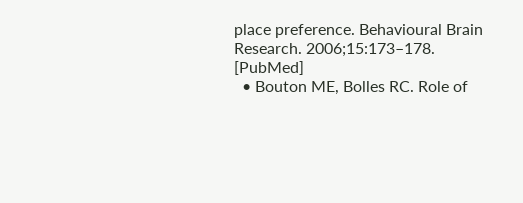place preference. Behavioural Brain Research. 2006;15:173–178. [PubMed]
  • Bouton ME, Bolles RC. Role of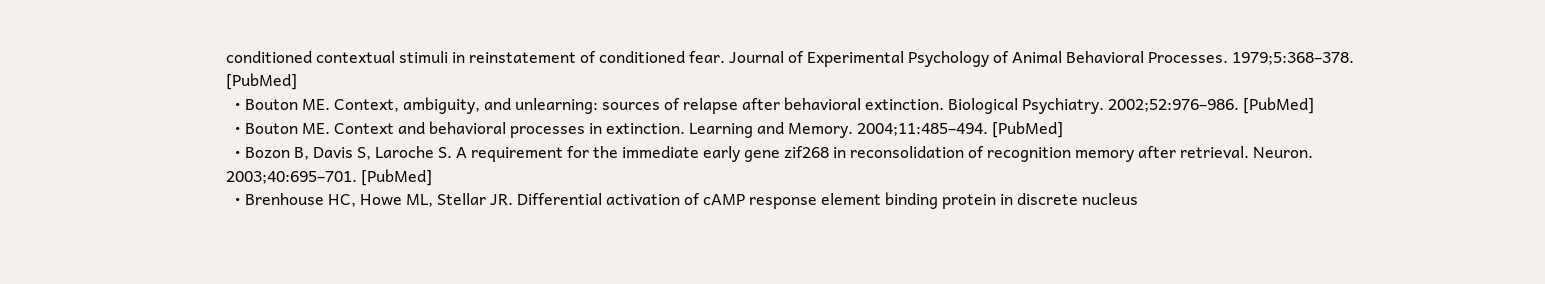conditioned contextual stimuli in reinstatement of conditioned fear. Journal of Experimental Psychology of Animal Behavioral Processes. 1979;5:368–378. [PubMed]
  • Bouton ME. Context, ambiguity, and unlearning: sources of relapse after behavioral extinction. Biological Psychiatry. 2002;52:976–986. [PubMed]
  • Bouton ME. Context and behavioral processes in extinction. Learning and Memory. 2004;11:485–494. [PubMed]
  • Bozon B, Davis S, Laroche S. A requirement for the immediate early gene zif268 in reconsolidation of recognition memory after retrieval. Neuron. 2003;40:695–701. [PubMed]
  • Brenhouse HC, Howe ML, Stellar JR. Differential activation of cAMP response element binding protein in discrete nucleus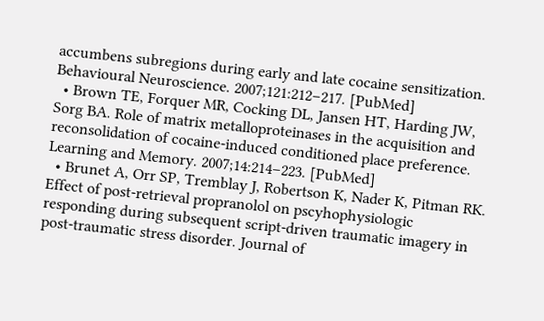accumbens subregions during early and late cocaine sensitization. Behavioural Neuroscience. 2007;121:212–217. [PubMed]
  • Brown TE, Forquer MR, Cocking DL, Jansen HT, Harding JW, Sorg BA. Role of matrix metalloproteinases in the acquisition and reconsolidation of cocaine-induced conditioned place preference. Learning and Memory. 2007;14:214–223. [PubMed]
  • Brunet A, Orr SP, Tremblay J, Robertson K, Nader K, Pitman RK. Effect of post-retrieval propranolol on pscyhophysiologic responding during subsequent script-driven traumatic imagery in post-traumatic stress disorder. Journal of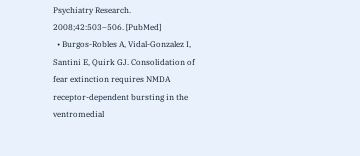Psychiatry Research. 2008;42:503–506. [PubMed]
  • Burgos-Robles A, Vidal-Gonzalez I, Santini E, Quirk GJ. Consolidation of fear extinction requires NMDA receptor-dependent bursting in the ventromedial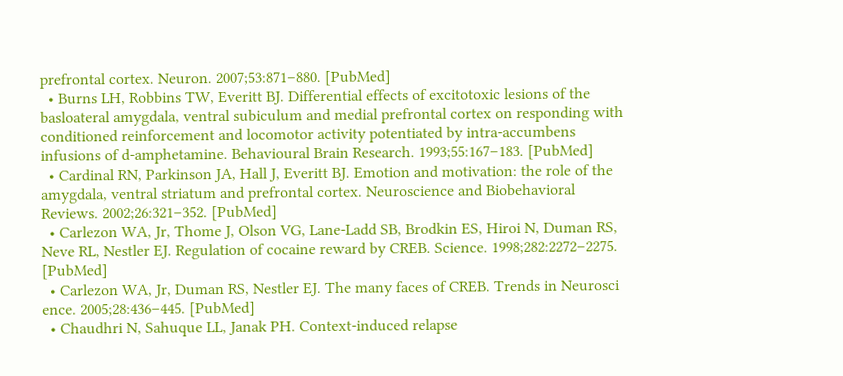prefrontal cortex. Neuron. 2007;53:871–880. [PubMed]
  • Burns LH, Robbins TW, Everitt BJ. Differential effects of excitotoxic lesions of the basloateral amygdala, ventral subiculum and medial prefrontal cortex on responding with conditioned reinforcement and locomotor activity potentiated by intra-accumbens infusions of d-amphetamine. Behavioural Brain Research. 1993;55:167–183. [PubMed]
  • Cardinal RN, Parkinson JA, Hall J, Everitt BJ. Emotion and motivation: the role of the amygdala, ventral striatum and prefrontal cortex. Neuroscience and Biobehavioral Reviews. 2002;26:321–352. [PubMed]
  • Carlezon WA, Jr, Thome J, Olson VG, Lane-Ladd SB, Brodkin ES, Hiroi N, Duman RS, Neve RL, Nestler EJ. Regulation of cocaine reward by CREB. Science. 1998;282:2272–2275. [PubMed]
  • Carlezon WA, Jr, Duman RS, Nestler EJ. The many faces of CREB. Trends in Neurosci ence. 2005;28:436–445. [PubMed]
  • Chaudhri N, Sahuque LL, Janak PH. Context-induced relapse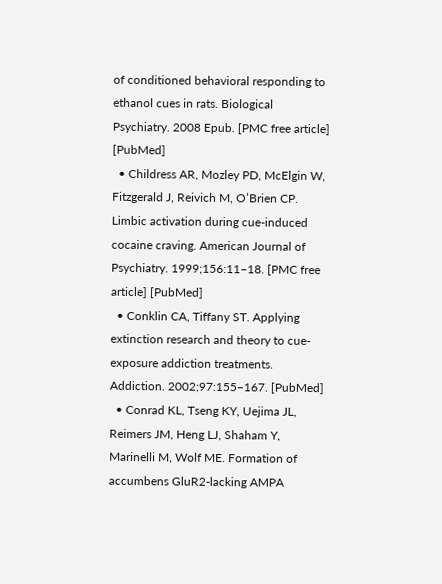of conditioned behavioral responding to ethanol cues in rats. Biological Psychiatry. 2008 Epub. [PMC free article] [PubMed]
  • Childress AR, Mozley PD, McElgin W, Fitzgerald J, Reivich M, O’Brien CP. Limbic activation during cue-induced cocaine craving. American Journal of Psychiatry. 1999;156:11–18. [PMC free article] [PubMed]
  • Conklin CA, Tiffany ST. Applying extinction research and theory to cue-exposure addiction treatments. Addiction. 2002;97:155–167. [PubMed]
  • Conrad KL, Tseng KY, Uejima JL, Reimers JM, Heng LJ, Shaham Y, Marinelli M, Wolf ME. Formation of accumbens GluR2-lacking AMPA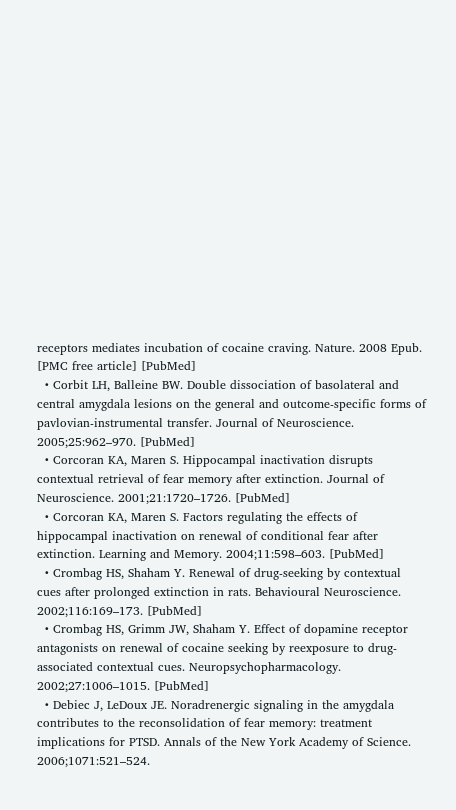receptors mediates incubation of cocaine craving. Nature. 2008 Epub. [PMC free article] [PubMed]
  • Corbit LH, Balleine BW. Double dissociation of basolateral and central amygdala lesions on the general and outcome-specific forms of pavlovian-instrumental transfer. Journal of Neuroscience. 2005;25:962–970. [PubMed]
  • Corcoran KA, Maren S. Hippocampal inactivation disrupts contextual retrieval of fear memory after extinction. Journal of Neuroscience. 2001;21:1720–1726. [PubMed]
  • Corcoran KA, Maren S. Factors regulating the effects of hippocampal inactivation on renewal of conditional fear after extinction. Learning and Memory. 2004;11:598–603. [PubMed]
  • Crombag HS, Shaham Y. Renewal of drug-seeking by contextual cues after prolonged extinction in rats. Behavioural Neuroscience. 2002;116:169–173. [PubMed]
  • Crombag HS, Grimm JW, Shaham Y. Effect of dopamine receptor antagonists on renewal of cocaine seeking by reexposure to drug-associated contextual cues. Neuropsychopharmacology. 2002;27:1006–1015. [PubMed]
  • Debiec J, LeDoux JE. Noradrenergic signaling in the amygdala contributes to the reconsolidation of fear memory: treatment implications for PTSD. Annals of the New York Academy of Science. 2006;1071:521–524.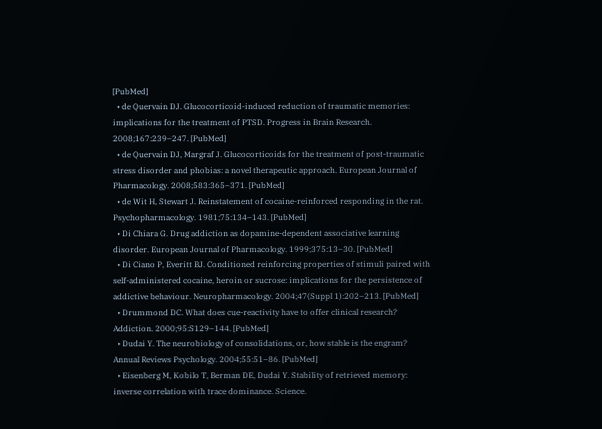[PubMed]
  • de Quervain DJ. Glucocorticoid-induced reduction of traumatic memories: implications for the treatment of PTSD. Progress in Brain Research. 2008;167:239–247. [PubMed]
  • de Quervain DJ, Margraf J. Glucocorticoids for the treatment of post-traumatic stress disorder and phobias: a novel therapeutic approach. European Journal of Pharmacology. 2008;583:365–371. [PubMed]
  • de Wit H, Stewart J. Reinstatement of cocaine-reinforced responding in the rat. Psychopharmacology. 1981;75:134–143. [PubMed]
  • Di Chiara G. Drug addiction as dopamine-dependent associative learning disorder. European Journal of Pharmacology. 1999;375:13–30. [PubMed]
  • Di Ciano P, Everitt BJ. Conditioned reinforcing properties of stimuli paired with self-administered cocaine, heroin or sucrose: implications for the persistence of addictive behaviour. Neuropharmacology. 2004;47(Suppl 1):202–213. [PubMed]
  • Drummond DC. What does cue-reactivity have to offer clinical research? Addiction. 2000;95:S129–144. [PubMed]
  • Dudai Y. The neurobiology of consolidations, or, how stable is the engram? Annual Reviews Psychology. 2004;55:51–86. [PubMed]
  • Eisenberg M, Kobilo T, Berman DE, Dudai Y. Stability of retrieved memory: inverse correlation with trace dominance. Science.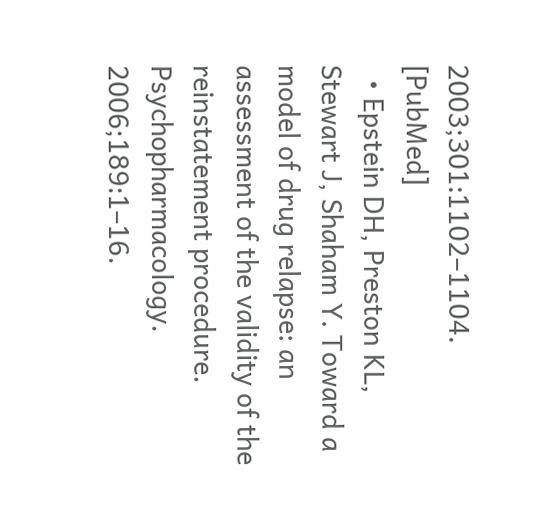2003;301:1102–1104. [PubMed]
  • Epstein DH, Preston KL, Stewart J, Shaham Y. Toward a model of drug relapse: an assessment of the validity of the reinstatement procedure. Psychopharmacology. 2006;189:1–16.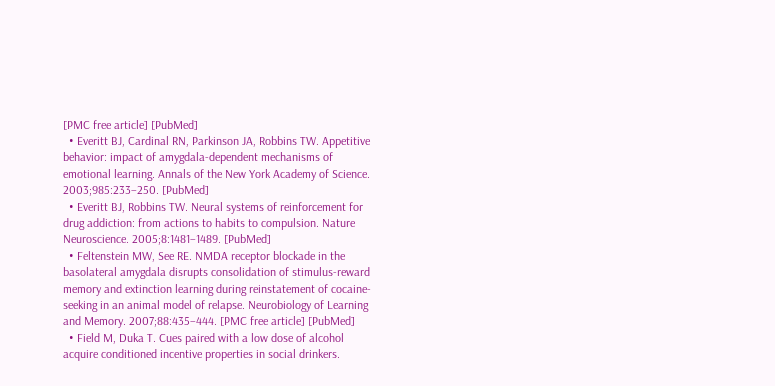[PMC free article] [PubMed]
  • Everitt BJ, Cardinal RN, Parkinson JA, Robbins TW. Appetitive behavior: impact of amygdala-dependent mechanisms of emotional learning. Annals of the New York Academy of Science. 2003;985:233–250. [PubMed]
  • Everitt BJ, Robbins TW. Neural systems of reinforcement for drug addiction: from actions to habits to compulsion. Nature Neuroscience. 2005;8:1481–1489. [PubMed]
  • Feltenstein MW, See RE. NMDA receptor blockade in the basolateral amygdala disrupts consolidation of stimulus-reward memory and extinction learning during reinstatement of cocaine-seeking in an animal model of relapse. Neurobiology of Learning and Memory. 2007;88:435–444. [PMC free article] [PubMed]
  • Field M, Duka T. Cues paired with a low dose of alcohol acquire conditioned incentive properties in social drinkers.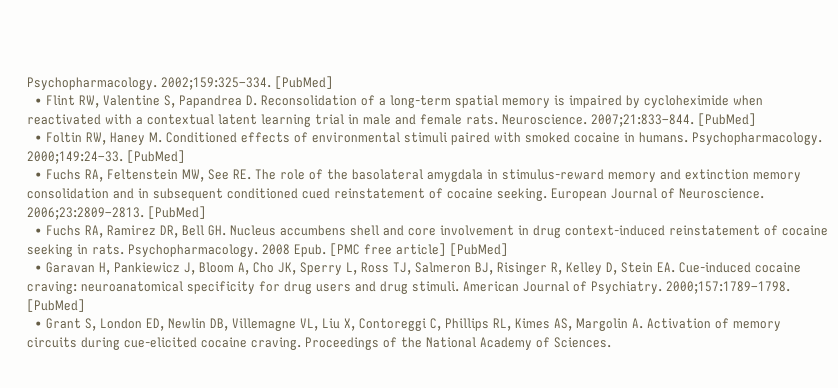Psychopharmacology. 2002;159:325–334. [PubMed]
  • Flint RW, Valentine S, Papandrea D. Reconsolidation of a long-term spatial memory is impaired by cycloheximide when reactivated with a contextual latent learning trial in male and female rats. Neuroscience. 2007;21:833–844. [PubMed]
  • Foltin RW, Haney M. Conditioned effects of environmental stimuli paired with smoked cocaine in humans. Psychopharmacology. 2000;149:24–33. [PubMed]
  • Fuchs RA, Feltenstein MW, See RE. The role of the basolateral amygdala in stimulus-reward memory and extinction memory consolidation and in subsequent conditioned cued reinstatement of cocaine seeking. European Journal of Neuroscience. 2006;23:2809–2813. [PubMed]
  • Fuchs RA, Ramirez DR, Bell GH. Nucleus accumbens shell and core involvement in drug context-induced reinstatement of cocaine seeking in rats. Psychopharmacology. 2008 Epub. [PMC free article] [PubMed]
  • Garavan H, Pankiewicz J, Bloom A, Cho JK, Sperry L, Ross TJ, Salmeron BJ, Risinger R, Kelley D, Stein EA. Cue-induced cocaine craving: neuroanatomical specificity for drug users and drug stimuli. American Journal of Psychiatry. 2000;157:1789–1798. [PubMed]
  • Grant S, London ED, Newlin DB, Villemagne VL, Liu X, Contoreggi C, Phillips RL, Kimes AS, Margolin A. Activation of memory circuits during cue-elicited cocaine craving. Proceedings of the National Academy of Sciences.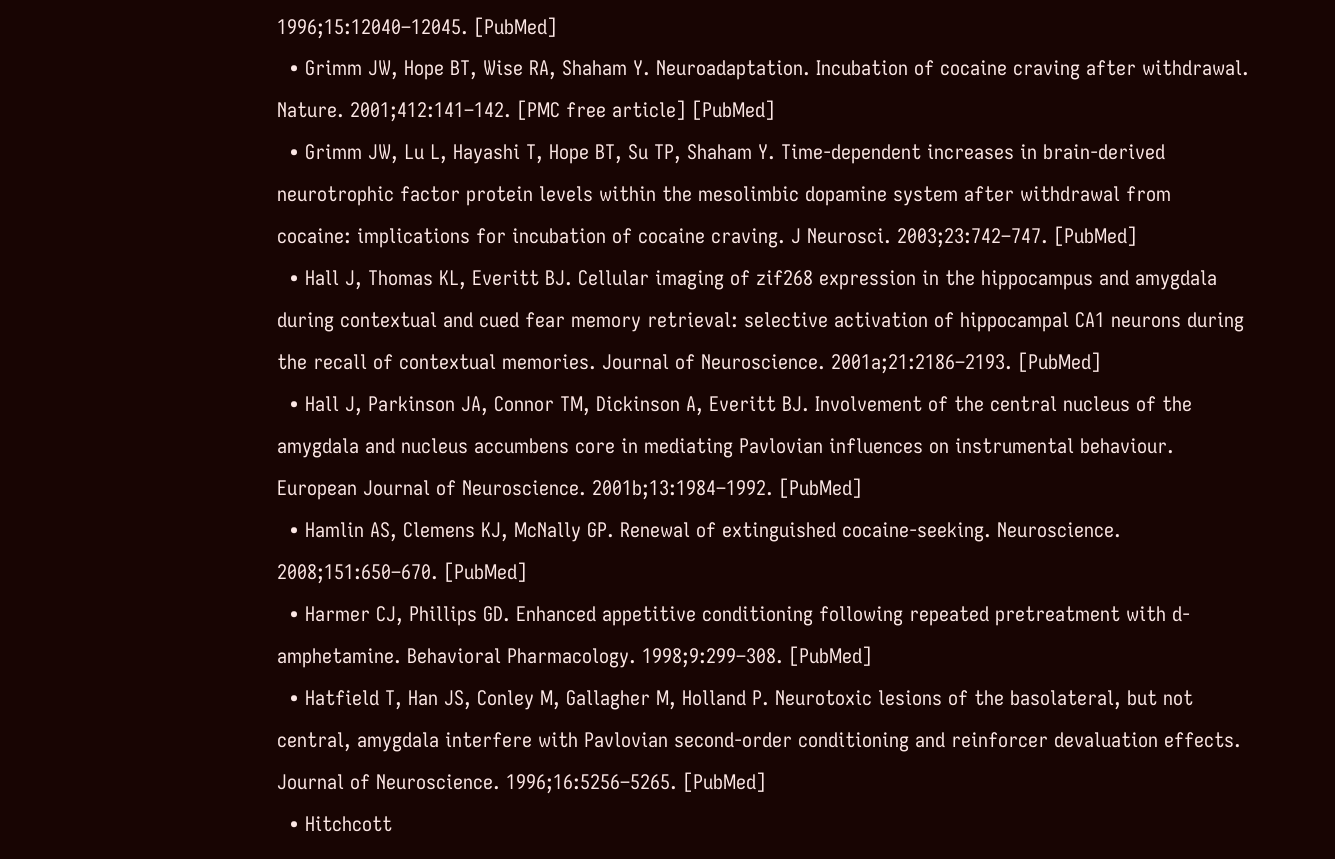1996;15:12040–12045. [PubMed]
  • Grimm JW, Hope BT, Wise RA, Shaham Y. Neuroadaptation. Incubation of cocaine craving after withdrawal. Nature. 2001;412:141–142. [PMC free article] [PubMed]
  • Grimm JW, Lu L, Hayashi T, Hope BT, Su TP, Shaham Y. Time-dependent increases in brain-derived neurotrophic factor protein levels within the mesolimbic dopamine system after withdrawal from cocaine: implications for incubation of cocaine craving. J Neurosci. 2003;23:742–747. [PubMed]
  • Hall J, Thomas KL, Everitt BJ. Cellular imaging of zif268 expression in the hippocampus and amygdala during contextual and cued fear memory retrieval: selective activation of hippocampal CA1 neurons during the recall of contextual memories. Journal of Neuroscience. 2001a;21:2186–2193. [PubMed]
  • Hall J, Parkinson JA, Connor TM, Dickinson A, Everitt BJ. Involvement of the central nucleus of the amygdala and nucleus accumbens core in mediating Pavlovian influences on instrumental behaviour. European Journal of Neuroscience. 2001b;13:1984–1992. [PubMed]
  • Hamlin AS, Clemens KJ, McNally GP. Renewal of extinguished cocaine-seeking. Neuroscience. 2008;151:650–670. [PubMed]
  • Harmer CJ, Phillips GD. Enhanced appetitive conditioning following repeated pretreatment with d-amphetamine. Behavioral Pharmacology. 1998;9:299–308. [PubMed]
  • Hatfield T, Han JS, Conley M, Gallagher M, Holland P. Neurotoxic lesions of the basolateral, but not central, amygdala interfere with Pavlovian second-order conditioning and reinforcer devaluation effects. Journal of Neuroscience. 1996;16:5256–5265. [PubMed]
  • Hitchcott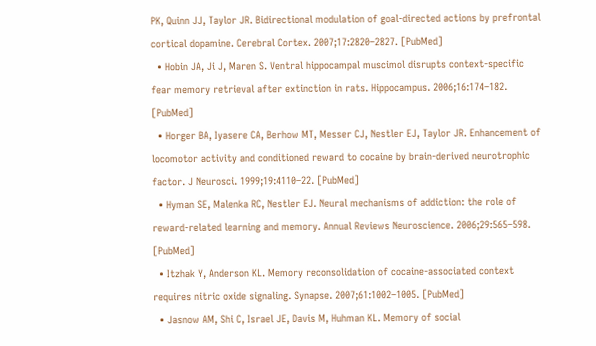PK, Quinn JJ, Taylor JR. Bidirectional modulation of goal-directed actions by prefrontal cortical dopamine. Cerebral Cortex. 2007;17:2820–2827. [PubMed]
  • Hobin JA, Ji J, Maren S. Ventral hippocampal muscimol disrupts context-specific fear memory retrieval after extinction in rats. Hippocampus. 2006;16:174–182. [PubMed]
  • Horger BA, Iyasere CA, Berhow MT, Messer CJ, Nestler EJ, Taylor JR. Enhancement of locomotor activity and conditioned reward to cocaine by brain-derived neurotrophic factor. J Neurosci. 1999;19:4110–22. [PubMed]
  • Hyman SE, Malenka RC, Nestler EJ. Neural mechanisms of addiction: the role of reward-related learning and memory. Annual Reviews Neuroscience. 2006;29:565–598. [PubMed]
  • Itzhak Y, Anderson KL. Memory reconsolidation of cocaine-associated context requires nitric oxide signaling. Synapse. 2007;61:1002–1005. [PubMed]
  • Jasnow AM, Shi C, Israel JE, Davis M, Huhman KL. Memory of social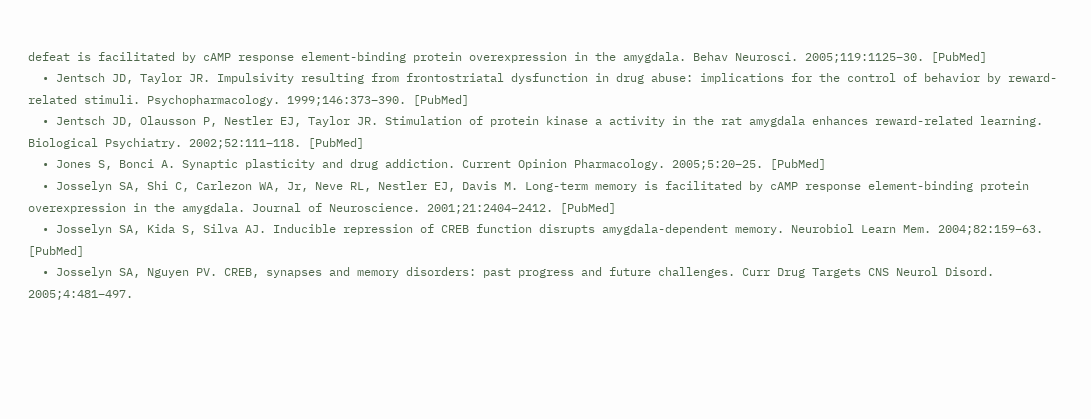defeat is facilitated by cAMP response element-binding protein overexpression in the amygdala. Behav Neurosci. 2005;119:1125–30. [PubMed]
  • Jentsch JD, Taylor JR. Impulsivity resulting from frontostriatal dysfunction in drug abuse: implications for the control of behavior by reward-related stimuli. Psychopharmacology. 1999;146:373–390. [PubMed]
  • Jentsch JD, Olausson P, Nestler EJ, Taylor JR. Stimulation of protein kinase a activity in the rat amygdala enhances reward-related learning. Biological Psychiatry. 2002;52:111–118. [PubMed]
  • Jones S, Bonci A. Synaptic plasticity and drug addiction. Current Opinion Pharmacology. 2005;5:20–25. [PubMed]
  • Josselyn SA, Shi C, Carlezon WA, Jr, Neve RL, Nestler EJ, Davis M. Long-term memory is facilitated by cAMP response element-binding protein overexpression in the amygdala. Journal of Neuroscience. 2001;21:2404–2412. [PubMed]
  • Josselyn SA, Kida S, Silva AJ. Inducible repression of CREB function disrupts amygdala-dependent memory. Neurobiol Learn Mem. 2004;82:159–63. [PubMed]
  • Josselyn SA, Nguyen PV. CREB, synapses and memory disorders: past progress and future challenges. Curr Drug Targets CNS Neurol Disord. 2005;4:481–497.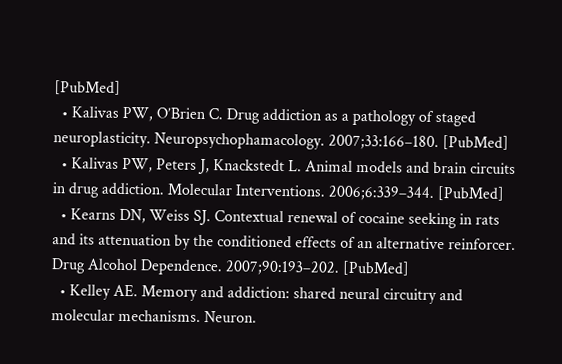[PubMed]
  • Kalivas PW, O’Brien C. Drug addiction as a pathology of staged neuroplasticity. Neuropsychophamacology. 2007;33:166–180. [PubMed]
  • Kalivas PW, Peters J, Knackstedt L. Animal models and brain circuits in drug addiction. Molecular Interventions. 2006;6:339–344. [PubMed]
  • Kearns DN, Weiss SJ. Contextual renewal of cocaine seeking in rats and its attenuation by the conditioned effects of an alternative reinforcer. Drug Alcohol Dependence. 2007;90:193–202. [PubMed]
  • Kelley AE. Memory and addiction: shared neural circuitry and molecular mechanisms. Neuron.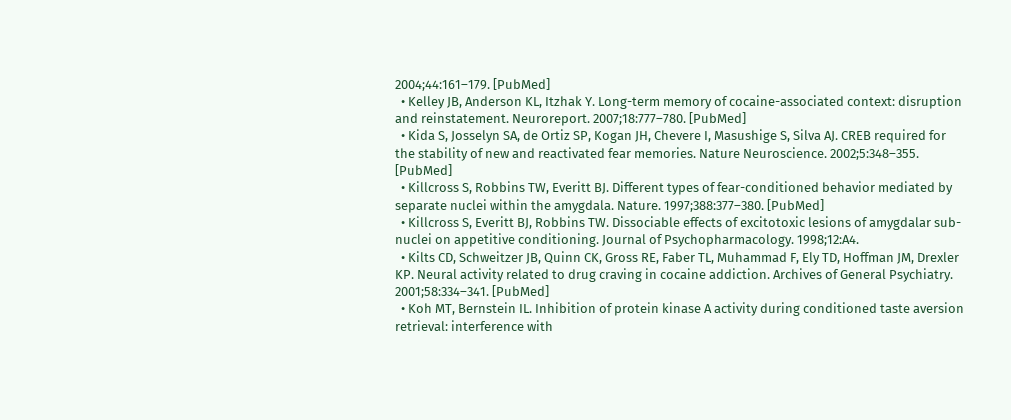2004;44:161–179. [PubMed]
  • Kelley JB, Anderson KL, Itzhak Y. Long-term memory of cocaine-associated context: disruption and reinstatement. Neuroreport. 2007;18:777–780. [PubMed]
  • Kida S, Josselyn SA, de Ortiz SP, Kogan JH, Chevere I, Masushige S, Silva AJ. CREB required for the stability of new and reactivated fear memories. Nature Neuroscience. 2002;5:348–355. [PubMed]
  • Killcross S, Robbins TW, Everitt BJ. Different types of fear-conditioned behavior mediated by separate nuclei within the amygdala. Nature. 1997;388:377–380. [PubMed]
  • Killcross S, Everitt BJ, Robbins TW. Dissociable effects of excitotoxic lesions of amygdalar sub-nuclei on appetitive conditioning. Journal of Psychopharmacology. 1998;12:A4.
  • Kilts CD, Schweitzer JB, Quinn CK, Gross RE, Faber TL, Muhammad F, Ely TD, Hoffman JM, Drexler KP. Neural activity related to drug craving in cocaine addiction. Archives of General Psychiatry. 2001;58:334–341. [PubMed]
  • Koh MT, Bernstein IL. Inhibition of protein kinase A activity during conditioned taste aversion retrieval: interference with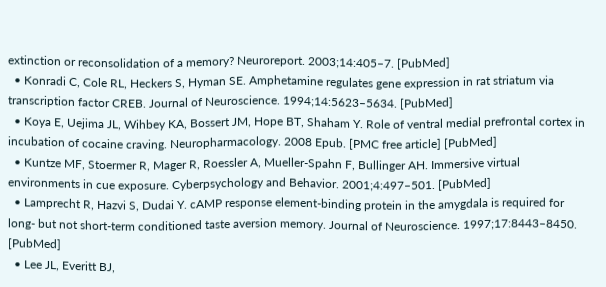extinction or reconsolidation of a memory? Neuroreport. 2003;14:405–7. [PubMed]
  • Konradi C, Cole RL, Heckers S, Hyman SE. Amphetamine regulates gene expression in rat striatum via transcription factor CREB. Journal of Neuroscience. 1994;14:5623–5634. [PubMed]
  • Koya E, Uejima JL, Wihbey KA, Bossert JM, Hope BT, Shaham Y. Role of ventral medial prefrontal cortex in incubation of cocaine craving. Neuropharmacology. 2008 Epub. [PMC free article] [PubMed]
  • Kuntze MF, Stoermer R, Mager R, Roessler A, Mueller-Spahn F, Bullinger AH. Immersive virtual environments in cue exposure. Cyberpsychology and Behavior. 2001;4:497–501. [PubMed]
  • Lamprecht R, Hazvi S, Dudai Y. cAMP response element-binding protein in the amygdala is required for long- but not short-term conditioned taste aversion memory. Journal of Neuroscience. 1997;17:8443–8450. [PubMed]
  • Lee JL, Everitt BJ,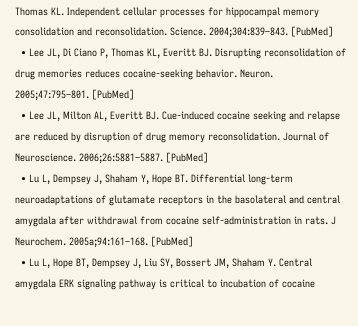Thomas KL. Independent cellular processes for hippocampal memory consolidation and reconsolidation. Science. 2004;304:839–843. [PubMed]
  • Lee JL, Di Ciano P, Thomas KL, Everitt BJ. Disrupting reconsolidation of drug memories reduces cocaine-seeking behavior. Neuron. 2005;47:795–801. [PubMed]
  • Lee JL, Milton AL, Everitt BJ. Cue-induced cocaine seeking and relapse are reduced by disruption of drug memory reconsolidation. Journal of Neuroscience. 2006;26:5881–5887. [PubMed]
  • Lu L, Dempsey J, Shaham Y, Hope BT. Differential long-term neuroadaptations of glutamate receptors in the basolateral and central amygdala after withdrawal from cocaine self-administration in rats. J Neurochem. 2005a;94:161–168. [PubMed]
  • Lu L, Hope BT, Dempsey J, Liu SY, Bossert JM, Shaham Y. Central amygdala ERK signaling pathway is critical to incubation of cocaine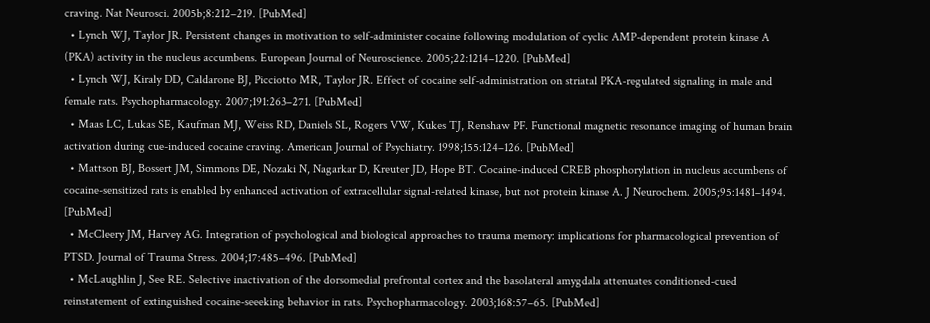craving. Nat Neurosci. 2005b;8:212–219. [PubMed]
  • Lynch WJ, Taylor JR. Persistent changes in motivation to self-administer cocaine following modulation of cyclic AMP-dependent protein kinase A (PKA) activity in the nucleus accumbens. European Journal of Neuroscience. 2005;22:1214–1220. [PubMed]
  • Lynch WJ, Kiraly DD, Caldarone BJ, Picciotto MR, Taylor JR. Effect of cocaine self-administration on striatal PKA-regulated signaling in male and female rats. Psychopharmacology. 2007;191:263–271. [PubMed]
  • Maas LC, Lukas SE, Kaufman MJ, Weiss RD, Daniels SL, Rogers VW, Kukes TJ, Renshaw PF. Functional magnetic resonance imaging of human brain activation during cue-induced cocaine craving. American Journal of Psychiatry. 1998;155:124–126. [PubMed]
  • Mattson BJ, Bossert JM, Simmons DE, Nozaki N, Nagarkar D, Kreuter JD, Hope BT. Cocaine-induced CREB phosphorylation in nucleus accumbens of cocaine-sensitized rats is enabled by enhanced activation of extracellular signal-related kinase, but not protein kinase A. J Neurochem. 2005;95:1481–1494. [PubMed]
  • McCleery JM, Harvey AG. Integration of psychological and biological approaches to trauma memory: implications for pharmacological prevention of PTSD. Journal of Trauma Stress. 2004;17:485–496. [PubMed]
  • McLaughlin J, See RE. Selective inactivation of the dorsomedial prefrontal cortex and the basolateral amygdala attenuates conditioned-cued reinstatement of extinguished cocaine-seeeking behavior in rats. Psychopharmacology. 2003;168:57–65. [PubMed]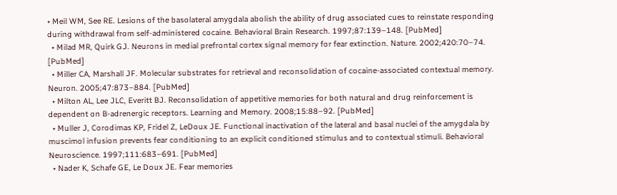• Meil WM, See RE. Lesions of the basolateral amygdala abolish the ability of drug associated cues to reinstate responding during withdrawal from self-administered cocaine. Behavioral Brain Research. 1997;87:139–148. [PubMed]
  • Milad MR, Quirk GJ. Neurons in medial prefrontal cortex signal memory for fear extinction. Nature. 2002;420:70–74. [PubMed]
  • Miller CA, Marshall JF. Molecular substrates for retrieval and reconsolidation of cocaine-associated contextual memory. Neuron. 2005;47:873–884. [PubMed]
  • Milton AL, Lee JLC, Everitt BJ. Reconsolidation of appetitive memories for both natural and drug reinforcement is dependent on B-adrenergic receptors. Learning and Memory. 2008;15:88–92. [PubMed]
  • Muller J, Corodimas KP, Fridel Z, LeDoux JE. Functional inactivation of the lateral and basal nuclei of the amygdala by muscimol infusion prevents fear conditioning to an explicit conditioned stimulus and to contextual stimuli. Behavioral Neuroscience. 1997;111:683–691. [PubMed]
  • Nader K, Schafe GE, Le Doux JE. Fear memories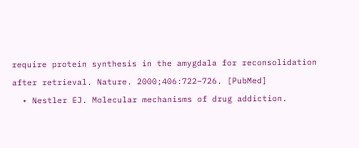require protein synthesis in the amygdala for reconsolidation after retrieval. Nature. 2000;406:722–726. [PubMed]
  • Nestler EJ. Molecular mechanisms of drug addiction.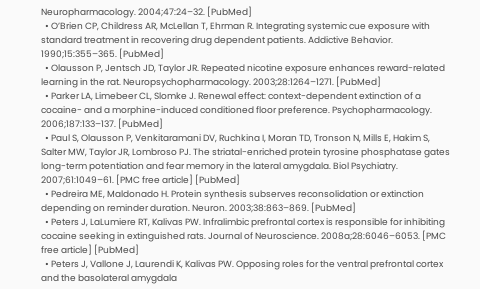Neuropharmacology. 2004;47:24–32. [PubMed]
  • O’Brien CP, Childress AR, McLellan T, Ehrman R. Integrating systemic cue exposure with standard treatment in recovering drug dependent patients. Addictive Behavior. 1990;15:355–365. [PubMed]
  • Olausson P, Jentsch JD, Taylor JR. Repeated nicotine exposure enhances reward-related learning in the rat. Neuropsychopharmacology. 2003;28:1264–1271. [PubMed]
  • Parker LA, Limebeer CL, Slomke J. Renewal effect: context-dependent extinction of a cocaine- and a morphine-induced conditioned floor preference. Psychopharmacology. 2006;187:133–137. [PubMed]
  • Paul S, Olausson P, Venkitaramani DV, Ruchkina I, Moran TD, Tronson N, Mills E, Hakim S, Salter MW, Taylor JR, Lombroso PJ. The striatal-enriched protein tyrosine phosphatase gates long-term potentiation and fear memory in the lateral amygdala. Biol Psychiatry. 2007;61:1049–61. [PMC free article] [PubMed]
  • Pedreira ME, Maldonado H. Protein synthesis subserves reconsolidation or extinction depending on reminder duration. Neuron. 2003;38:863–869. [PubMed]
  • Peters J, LaLumiere RT, Kalivas PW. Infralimbic prefrontal cortex is responsible for inhibiting cocaine seeking in extinguished rats. Journal of Neuroscience. 2008a;28:6046–6053. [PMC free article] [PubMed]
  • Peters J, Vallone J, Laurendi K, Kalivas PW. Opposing roles for the ventral prefrontal cortex and the basolateral amygdala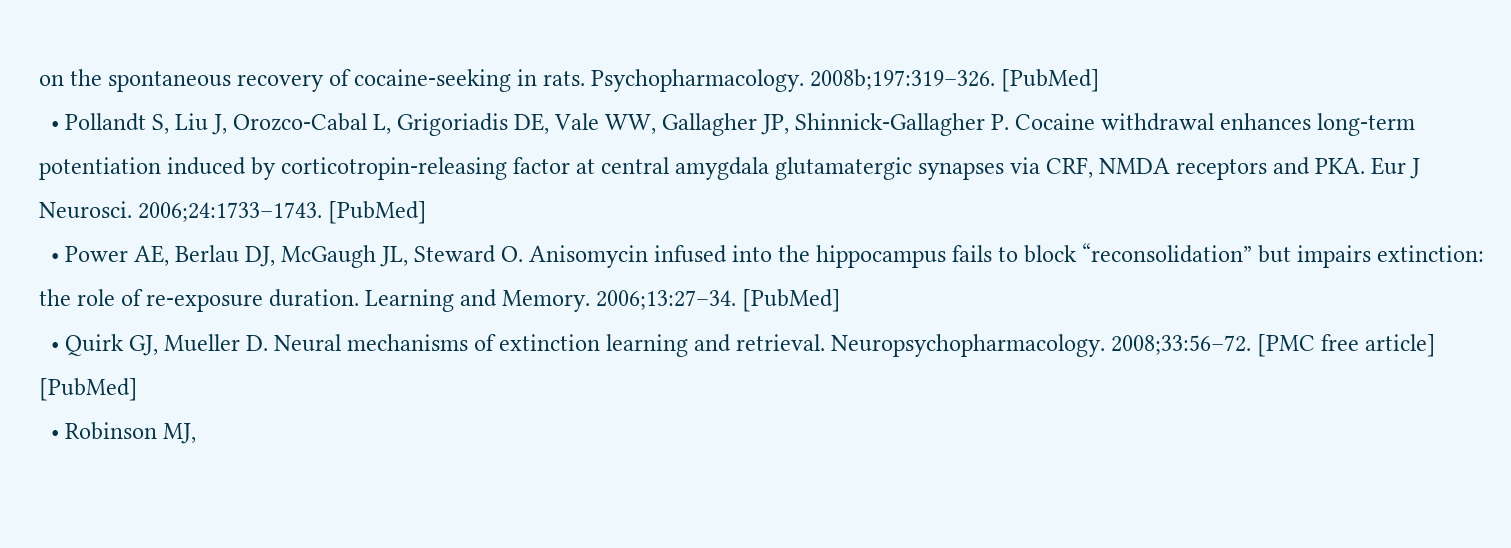on the spontaneous recovery of cocaine-seeking in rats. Psychopharmacology. 2008b;197:319–326. [PubMed]
  • Pollandt S, Liu J, Orozco-Cabal L, Grigoriadis DE, Vale WW, Gallagher JP, Shinnick-Gallagher P. Cocaine withdrawal enhances long-term potentiation induced by corticotropin-releasing factor at central amygdala glutamatergic synapses via CRF, NMDA receptors and PKA. Eur J Neurosci. 2006;24:1733–1743. [PubMed]
  • Power AE, Berlau DJ, McGaugh JL, Steward O. Anisomycin infused into the hippocampus fails to block “reconsolidation” but impairs extinction: the role of re-exposure duration. Learning and Memory. 2006;13:27–34. [PubMed]
  • Quirk GJ, Mueller D. Neural mechanisms of extinction learning and retrieval. Neuropsychopharmacology. 2008;33:56–72. [PMC free article] [PubMed]
  • Robinson MJ,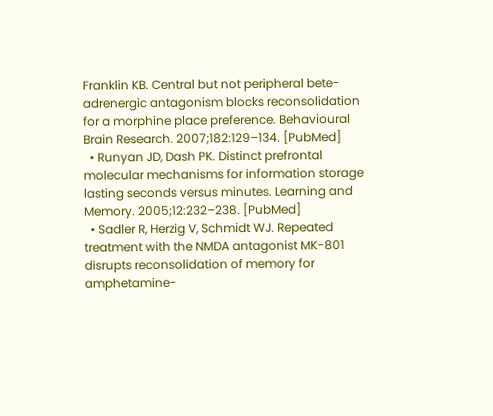Franklin KB. Central but not peripheral bete-adrenergic antagonism blocks reconsolidation for a morphine place preference. Behavioural Brain Research. 2007;182:129–134. [PubMed]
  • Runyan JD, Dash PK. Distinct prefrontal molecular mechanisms for information storage lasting seconds versus minutes. Learning and Memory. 2005;12:232–238. [PubMed]
  • Sadler R, Herzig V, Schmidt WJ. Repeated treatment with the NMDA antagonist MK-801 disrupts reconsolidation of memory for amphetamine-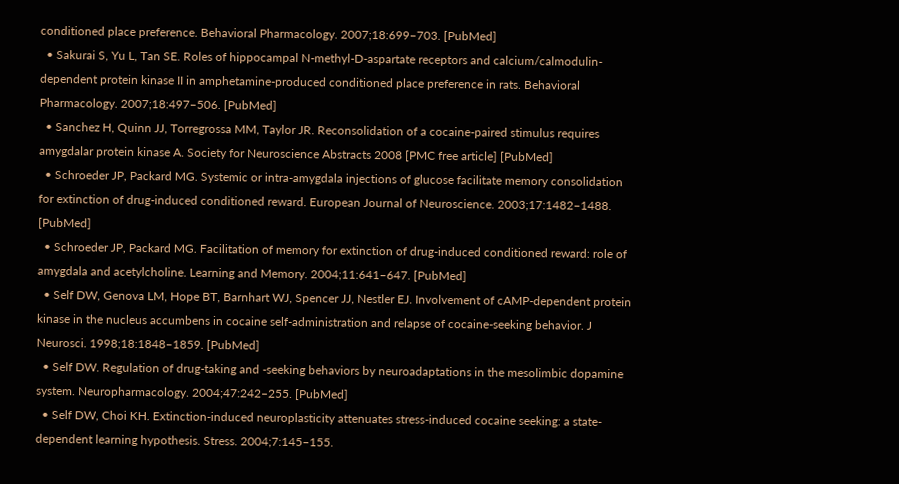conditioned place preference. Behavioral Pharmacology. 2007;18:699–703. [PubMed]
  • Sakurai S, Yu L, Tan SE. Roles of hippocampal N-methyl-D-aspartate receptors and calcium/calmodulin-dependent protein kinase II in amphetamine-produced conditioned place preference in rats. Behavioral Pharmacology. 2007;18:497–506. [PubMed]
  • Sanchez H, Quinn JJ, Torregrossa MM, Taylor JR. Reconsolidation of a cocaine-paired stimulus requires amygdalar protein kinase A. Society for Neuroscience Abstracts 2008 [PMC free article] [PubMed]
  • Schroeder JP, Packard MG. Systemic or intra-amygdala injections of glucose facilitate memory consolidation for extinction of drug-induced conditioned reward. European Journal of Neuroscience. 2003;17:1482–1488. [PubMed]
  • Schroeder JP, Packard MG. Facilitation of memory for extinction of drug-induced conditioned reward: role of amygdala and acetylcholine. Learning and Memory. 2004;11:641–647. [PubMed]
  • Self DW, Genova LM, Hope BT, Barnhart WJ, Spencer JJ, Nestler EJ. Involvement of cAMP-dependent protein kinase in the nucleus accumbens in cocaine self-administration and relapse of cocaine-seeking behavior. J Neurosci. 1998;18:1848–1859. [PubMed]
  • Self DW. Regulation of drug-taking and -seeking behaviors by neuroadaptations in the mesolimbic dopamine system. Neuropharmacology. 2004;47:242–255. [PubMed]
  • Self DW, Choi KH. Extinction-induced neuroplasticity attenuates stress-induced cocaine seeking: a state-dependent learning hypothesis. Stress. 2004;7:145–155.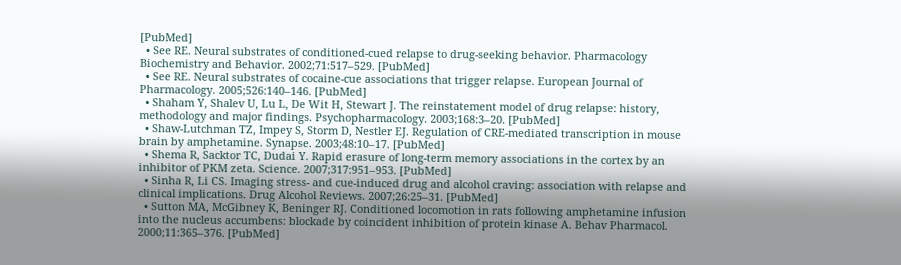[PubMed]
  • See RE. Neural substrates of conditioned-cued relapse to drug-seeking behavior. Pharmacology Biochemistry and Behavior. 2002;71:517–529. [PubMed]
  • See RE. Neural substrates of cocaine-cue associations that trigger relapse. European Journal of Pharmacology. 2005;526:140–146. [PubMed]
  • Shaham Y, Shalev U, Lu L, De Wit H, Stewart J. The reinstatement model of drug relapse: history, methodology and major findings. Psychopharmacology. 2003;168:3–20. [PubMed]
  • Shaw-Lutchman TZ, Impey S, Storm D, Nestler EJ. Regulation of CRE-mediated transcription in mouse brain by amphetamine. Synapse. 2003;48:10–17. [PubMed]
  • Shema R, Sacktor TC, Dudai Y. Rapid erasure of long-term memory associations in the cortex by an inhibitor of PKM zeta. Science. 2007;317:951–953. [PubMed]
  • Sinha R, Li CS. Imaging stress- and cue-induced drug and alcohol craving: association with relapse and clinical implications. Drug Alcohol Reviews. 2007;26:25–31. [PubMed]
  • Sutton MA, McGibney K, Beninger RJ. Conditioned locomotion in rats following amphetamine infusion into the nucleus accumbens: blockade by coincident inhibition of protein kinase A. Behav Pharmacol. 2000;11:365–376. [PubMed]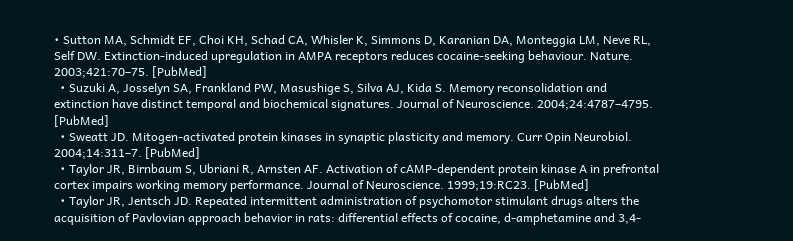• Sutton MA, Schmidt EF, Choi KH, Schad CA, Whisler K, Simmons D, Karanian DA, Monteggia LM, Neve RL, Self DW. Extinction-induced upregulation in AMPA receptors reduces cocaine-seeking behaviour. Nature. 2003;421:70–75. [PubMed]
  • Suzuki A, Josselyn SA, Frankland PW, Masushige S, Silva AJ, Kida S. Memory reconsolidation and extinction have distinct temporal and biochemical signatures. Journal of Neuroscience. 2004;24:4787–4795. [PubMed]
  • Sweatt JD. Mitogen-activated protein kinases in synaptic plasticity and memory. Curr Opin Neurobiol. 2004;14:311–7. [PubMed]
  • Taylor JR, Birnbaum S, Ubriani R, Arnsten AF. Activation of cAMP-dependent protein kinase A in prefrontal cortex impairs working memory performance. Journal of Neuroscience. 1999;19:RC23. [PubMed]
  • Taylor JR, Jentsch JD. Repeated intermittent administration of psychomotor stimulant drugs alters the acquisition of Pavlovian approach behavior in rats: differential effects of cocaine, d-amphetamine and 3,4-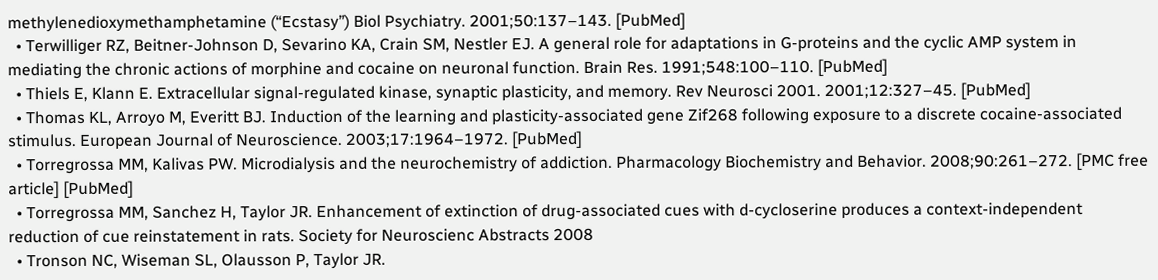methylenedioxymethamphetamine (“Ecstasy”) Biol Psychiatry. 2001;50:137–143. [PubMed]
  • Terwilliger RZ, Beitner-Johnson D, Sevarino KA, Crain SM, Nestler EJ. A general role for adaptations in G-proteins and the cyclic AMP system in mediating the chronic actions of morphine and cocaine on neuronal function. Brain Res. 1991;548:100–110. [PubMed]
  • Thiels E, Klann E. Extracellular signal-regulated kinase, synaptic plasticity, and memory. Rev Neurosci 2001. 2001;12:327–45. [PubMed]
  • Thomas KL, Arroyo M, Everitt BJ. Induction of the learning and plasticity-associated gene Zif268 following exposure to a discrete cocaine-associated stimulus. European Journal of Neuroscience. 2003;17:1964–1972. [PubMed]
  • Torregrossa MM, Kalivas PW. Microdialysis and the neurochemistry of addiction. Pharmacology Biochemistry and Behavior. 2008;90:261–272. [PMC free article] [PubMed]
  • Torregrossa MM, Sanchez H, Taylor JR. Enhancement of extinction of drug-associated cues with d-cycloserine produces a context-independent reduction of cue reinstatement in rats. Society for Neuroscienc Abstracts 2008
  • Tronson NC, Wiseman SL, Olausson P, Taylor JR.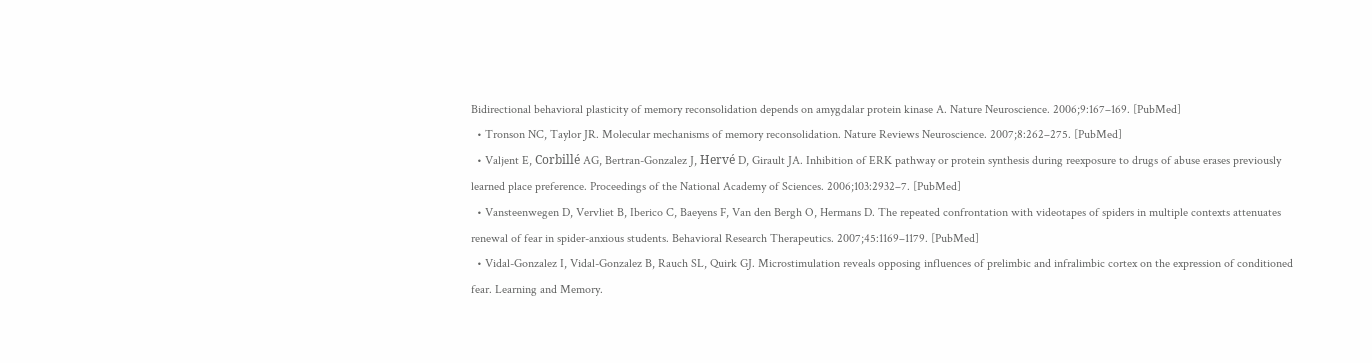Bidirectional behavioral plasticity of memory reconsolidation depends on amygdalar protein kinase A. Nature Neuroscience. 2006;9:167–169. [PubMed]
  • Tronson NC, Taylor JR. Molecular mechanisms of memory reconsolidation. Nature Reviews Neuroscience. 2007;8:262–275. [PubMed]
  • Valjent E, Corbillé AG, Bertran-Gonzalez J, Hervé D, Girault JA. Inhibition of ERK pathway or protein synthesis during reexposure to drugs of abuse erases previously learned place preference. Proceedings of the National Academy of Sciences. 2006;103:2932–7. [PubMed]
  • Vansteenwegen D, Vervliet B, Iberico C, Baeyens F, Van den Bergh O, Hermans D. The repeated confrontation with videotapes of spiders in multiple contexts attenuates renewal of fear in spider-anxious students. Behavioral Research Therapeutics. 2007;45:1169–1179. [PubMed]
  • Vidal-Gonzalez I, Vidal-Gonzalez B, Rauch SL, Quirk GJ. Microstimulation reveals opposing influences of prelimbic and infralimbic cortex on the expression of conditioned fear. Learning and Memory.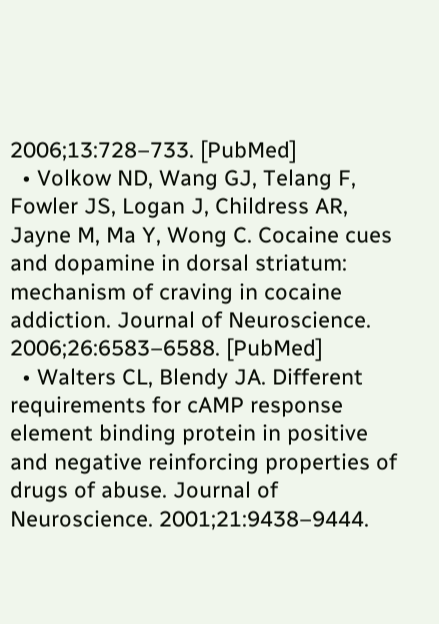2006;13:728–733. [PubMed]
  • Volkow ND, Wang GJ, Telang F, Fowler JS, Logan J, Childress AR, Jayne M, Ma Y, Wong C. Cocaine cues and dopamine in dorsal striatum: mechanism of craving in cocaine addiction. Journal of Neuroscience. 2006;26:6583–6588. [PubMed]
  • Walters CL, Blendy JA. Different requirements for cAMP response element binding protein in positive and negative reinforcing properties of drugs of abuse. Journal of Neuroscience. 2001;21:9438–9444.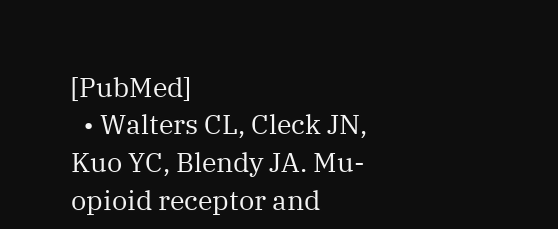[PubMed]
  • Walters CL, Cleck JN, Kuo YC, Blendy JA. Mu-opioid receptor and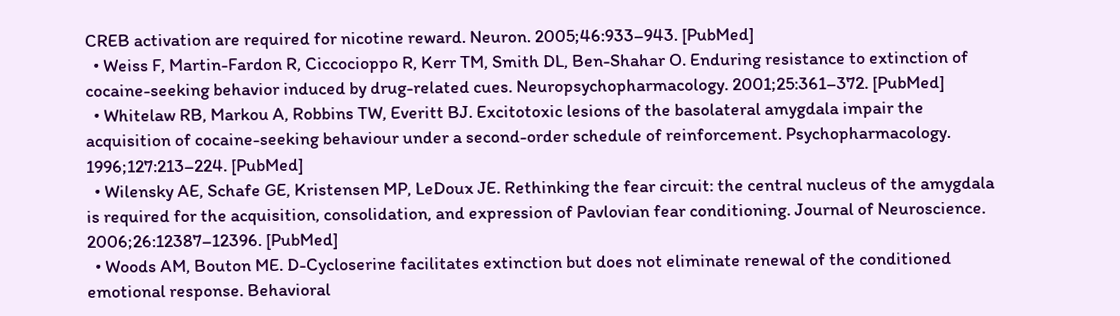CREB activation are required for nicotine reward. Neuron. 2005;46:933–943. [PubMed]
  • Weiss F, Martin-Fardon R, Ciccocioppo R, Kerr TM, Smith DL, Ben-Shahar O. Enduring resistance to extinction of cocaine-seeking behavior induced by drug-related cues. Neuropsychopharmacology. 2001;25:361–372. [PubMed]
  • Whitelaw RB, Markou A, Robbins TW, Everitt BJ. Excitotoxic lesions of the basolateral amygdala impair the acquisition of cocaine-seeking behaviour under a second-order schedule of reinforcement. Psychopharmacology. 1996;127:213–224. [PubMed]
  • Wilensky AE, Schafe GE, Kristensen MP, LeDoux JE. Rethinking the fear circuit: the central nucleus of the amygdala is required for the acquisition, consolidation, and expression of Pavlovian fear conditioning. Journal of Neuroscience. 2006;26:12387–12396. [PubMed]
  • Woods AM, Bouton ME. D-Cycloserine facilitates extinction but does not eliminate renewal of the conditioned emotional response. Behavioral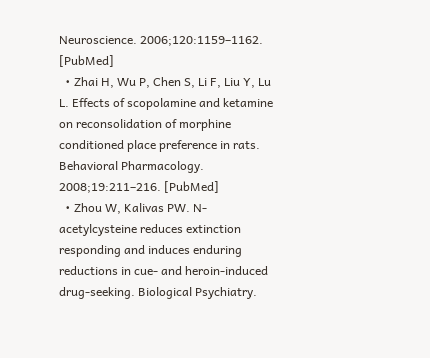Neuroscience. 2006;120:1159–1162. [PubMed]
  • Zhai H, Wu P, Chen S, Li F, Liu Y, Lu L. Effects of scopolamine and ketamine on reconsolidation of morphine conditioned place preference in rats. Behavioral Pharmacology. 2008;19:211–216. [PubMed]
  • Zhou W, Kalivas PW. N-acetylcysteine reduces extinction responding and induces enduring reductions in cue- and heroin-induced drug-seeking. Biological Psychiatry.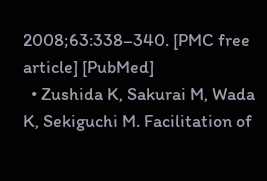2008;63:338–340. [PMC free article] [PubMed]
  • Zushida K, Sakurai M, Wada K, Sekiguchi M. Facilitation of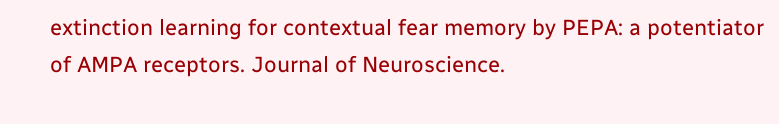extinction learning for contextual fear memory by PEPA: a potentiator of AMPA receptors. Journal of Neuroscience.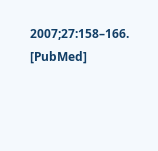2007;27:158–166. [PubMed]